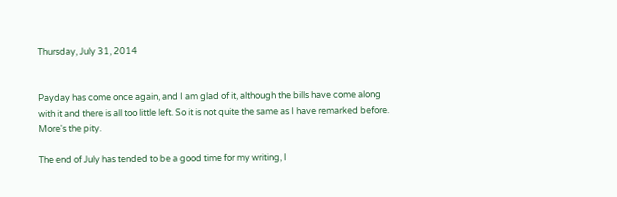Thursday, July 31, 2014


Payday has come once again, and I am glad of it, although the bills have come along with it and there is all too little left. So it is not quite the same as I have remarked before. More's the pity.

The end of July has tended to be a good time for my writing, I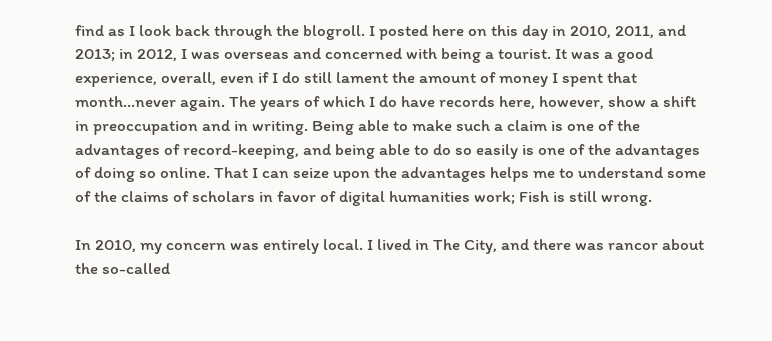find as I look back through the blogroll. I posted here on this day in 2010, 2011, and 2013; in 2012, I was overseas and concerned with being a tourist. It was a good experience, overall, even if I do still lament the amount of money I spent that month...never again. The years of which I do have records here, however, show a shift in preoccupation and in writing. Being able to make such a claim is one of the advantages of record-keeping, and being able to do so easily is one of the advantages of doing so online. That I can seize upon the advantages helps me to understand some of the claims of scholars in favor of digital humanities work; Fish is still wrong.

In 2010, my concern was entirely local. I lived in The City, and there was rancor about the so-called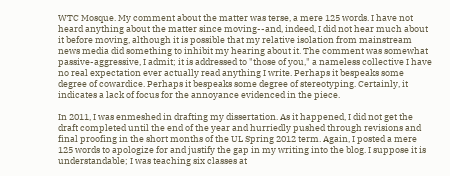WTC Mosque. My comment about the matter was terse, a mere 125 words. I have not heard anything about the matter since moving--and, indeed, I did not hear much about it before moving, although it is possible that my relative isolation from mainstream news media did something to inhibit my hearing about it. The comment was somewhat passive-aggressive, I admit; it is addressed to "those of you," a nameless collective I have no real expectation ever actually read anything I write. Perhaps it bespeaks some degree of cowardice. Perhaps it bespeaks some degree of stereotyping. Certainly, it indicates a lack of focus for the annoyance evidenced in the piece.

In 2011, I was enmeshed in drafting my dissertation. As it happened, I did not get the draft completed until the end of the year and hurriedly pushed through revisions and final proofing in the short months of the UL Spring 2012 term. Again, I posted a mere 125 words to apologize for and justify the gap in my writing into the blog. I suppose it is understandable; I was teaching six classes at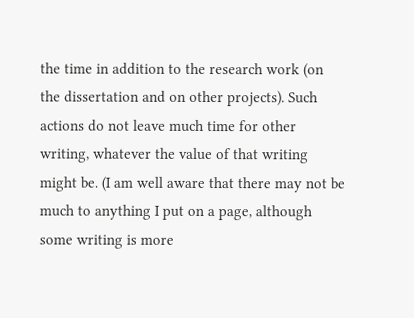the time in addition to the research work (on the dissertation and on other projects). Such actions do not leave much time for other writing, whatever the value of that writing might be. (I am well aware that there may not be much to anything I put on a page, although some writing is more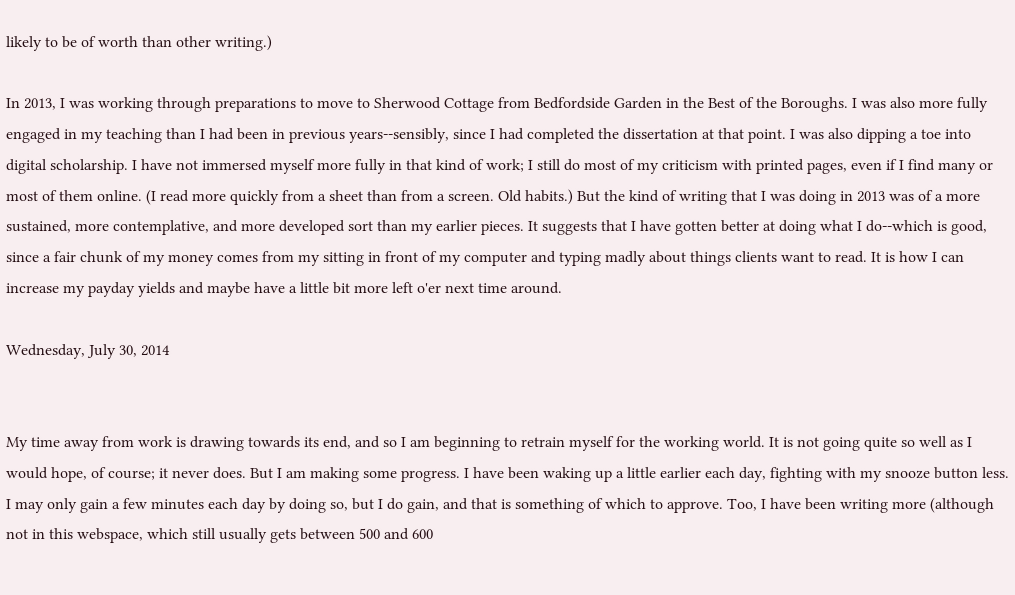likely to be of worth than other writing.)

In 2013, I was working through preparations to move to Sherwood Cottage from Bedfordside Garden in the Best of the Boroughs. I was also more fully engaged in my teaching than I had been in previous years--sensibly, since I had completed the dissertation at that point. I was also dipping a toe into digital scholarship. I have not immersed myself more fully in that kind of work; I still do most of my criticism with printed pages, even if I find many or most of them online. (I read more quickly from a sheet than from a screen. Old habits.) But the kind of writing that I was doing in 2013 was of a more sustained, more contemplative, and more developed sort than my earlier pieces. It suggests that I have gotten better at doing what I do--which is good, since a fair chunk of my money comes from my sitting in front of my computer and typing madly about things clients want to read. It is how I can increase my payday yields and maybe have a little bit more left o'er next time around.

Wednesday, July 30, 2014


My time away from work is drawing towards its end, and so I am beginning to retrain myself for the working world. It is not going quite so well as I would hope, of course; it never does. But I am making some progress. I have been waking up a little earlier each day, fighting with my snooze button less. I may only gain a few minutes each day by doing so, but I do gain, and that is something of which to approve. Too, I have been writing more (although not in this webspace, which still usually gets between 500 and 600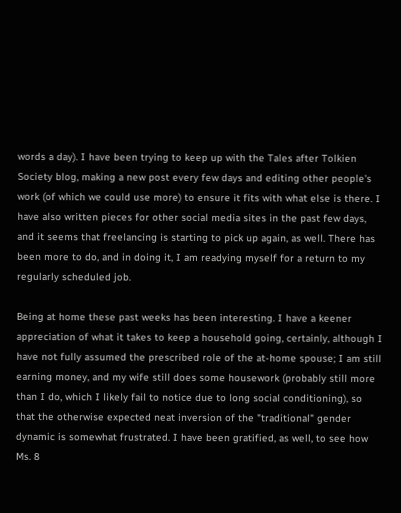words a day). I have been trying to keep up with the Tales after Tolkien Society blog, making a new post every few days and editing other people's work (of which we could use more) to ensure it fits with what else is there. I have also written pieces for other social media sites in the past few days, and it seems that freelancing is starting to pick up again, as well. There has been more to do, and in doing it, I am readying myself for a return to my regularly scheduled job.

Being at home these past weeks has been interesting. I have a keener appreciation of what it takes to keep a household going, certainly, although I have not fully assumed the prescribed role of the at-home spouse; I am still earning money, and my wife still does some housework (probably still more than I do, which I likely fail to notice due to long social conditioning), so that the otherwise expected neat inversion of the "traditional" gender dynamic is somewhat frustrated. I have been gratified, as well, to see how Ms. 8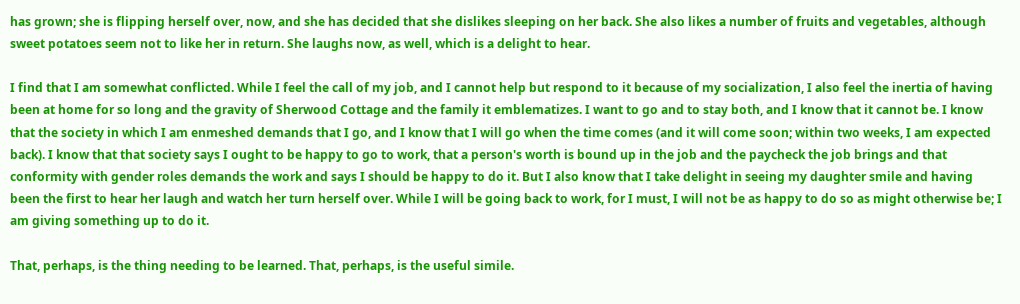has grown; she is flipping herself over, now, and she has decided that she dislikes sleeping on her back. She also likes a number of fruits and vegetables, although sweet potatoes seem not to like her in return. She laughs now, as well, which is a delight to hear.

I find that I am somewhat conflicted. While I feel the call of my job, and I cannot help but respond to it because of my socialization, I also feel the inertia of having been at home for so long and the gravity of Sherwood Cottage and the family it emblematizes. I want to go and to stay both, and I know that it cannot be. I know that the society in which I am enmeshed demands that I go, and I know that I will go when the time comes (and it will come soon; within two weeks, I am expected back). I know that that society says I ought to be happy to go to work, that a person's worth is bound up in the job and the paycheck the job brings and that conformity with gender roles demands the work and says I should be happy to do it. But I also know that I take delight in seeing my daughter smile and having been the first to hear her laugh and watch her turn herself over. While I will be going back to work, for I must, I will not be as happy to do so as might otherwise be; I am giving something up to do it.

That, perhaps, is the thing needing to be learned. That, perhaps, is the useful simile.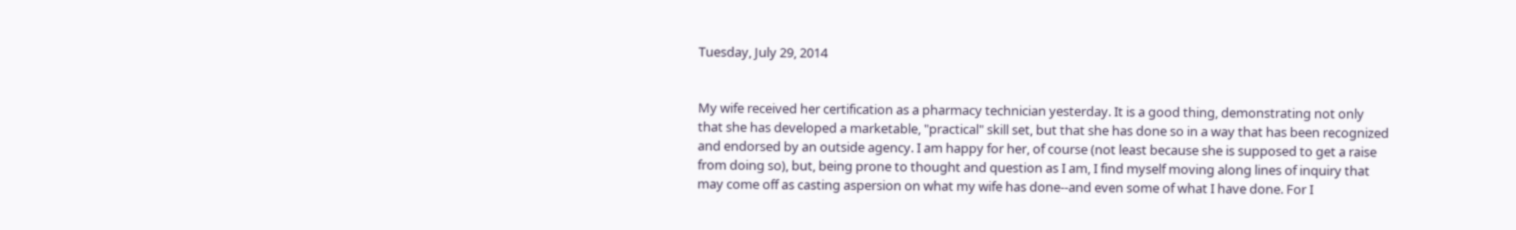Tuesday, July 29, 2014


My wife received her certification as a pharmacy technician yesterday. It is a good thing, demonstrating not only that she has developed a marketable, "practical" skill set, but that she has done so in a way that has been recognized and endorsed by an outside agency. I am happy for her, of course (not least because she is supposed to get a raise from doing so), but, being prone to thought and question as I am, I find myself moving along lines of inquiry that may come off as casting aspersion on what my wife has done--and even some of what I have done. For I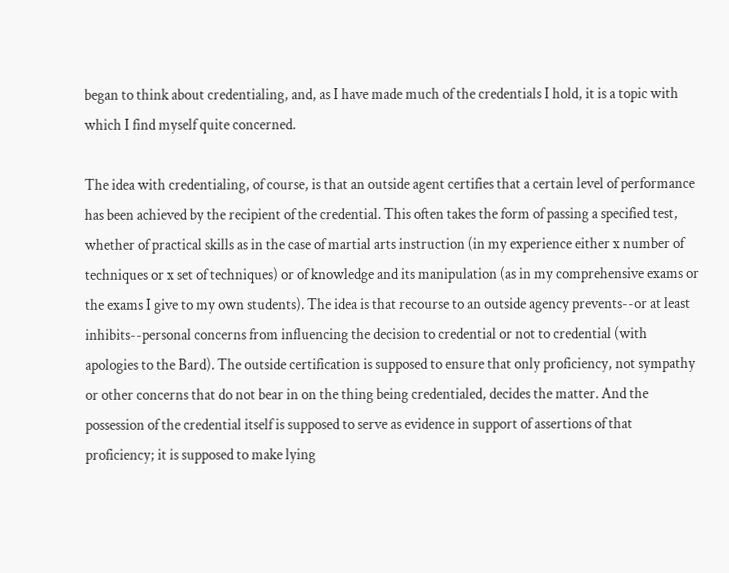began to think about credentialing, and, as I have made much of the credentials I hold, it is a topic with which I find myself quite concerned.

The idea with credentialing, of course, is that an outside agent certifies that a certain level of performance has been achieved by the recipient of the credential. This often takes the form of passing a specified test, whether of practical skills as in the case of martial arts instruction (in my experience either x number of techniques or x set of techniques) or of knowledge and its manipulation (as in my comprehensive exams or the exams I give to my own students). The idea is that recourse to an outside agency prevents--or at least inhibits--personal concerns from influencing the decision to credential or not to credential (with apologies to the Bard). The outside certification is supposed to ensure that only proficiency, not sympathy or other concerns that do not bear in on the thing being credentialed, decides the matter. And the possession of the credential itself is supposed to serve as evidence in support of assertions of that proficiency; it is supposed to make lying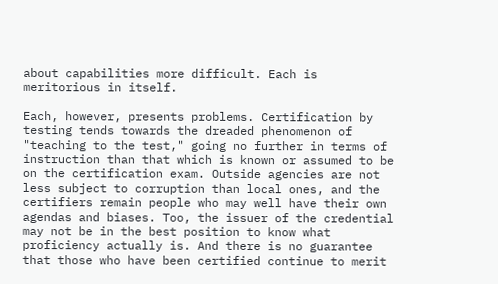about capabilities more difficult. Each is meritorious in itself.

Each, however, presents problems. Certification by testing tends towards the dreaded phenomenon of "teaching to the test," going no further in terms of instruction than that which is known or assumed to be on the certification exam. Outside agencies are not less subject to corruption than local ones, and the certifiers remain people who may well have their own agendas and biases. Too, the issuer of the credential may not be in the best position to know what proficiency actually is. And there is no guarantee that those who have been certified continue to merit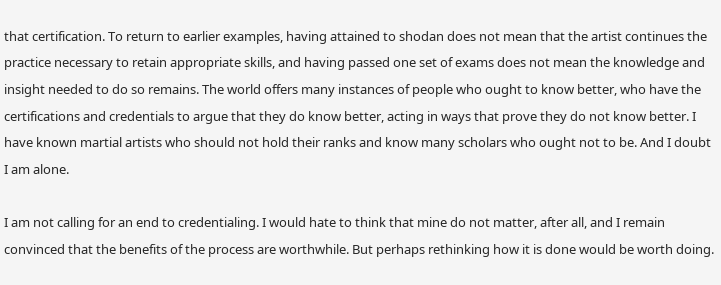that certification. To return to earlier examples, having attained to shodan does not mean that the artist continues the practice necessary to retain appropriate skills, and having passed one set of exams does not mean the knowledge and insight needed to do so remains. The world offers many instances of people who ought to know better, who have the certifications and credentials to argue that they do know better, acting in ways that prove they do not know better. I have known martial artists who should not hold their ranks and know many scholars who ought not to be. And I doubt I am alone.

I am not calling for an end to credentialing. I would hate to think that mine do not matter, after all, and I remain convinced that the benefits of the process are worthwhile. But perhaps rethinking how it is done would be worth doing.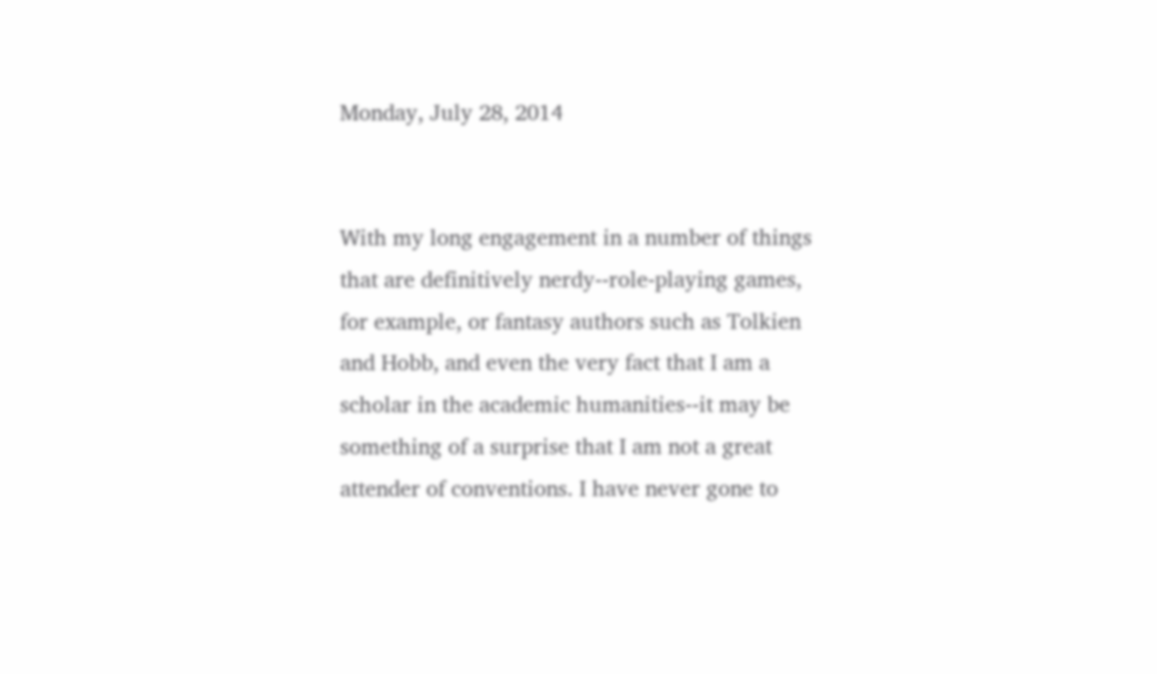Monday, July 28, 2014


With my long engagement in a number of things that are definitively nerdy--role-playing games, for example, or fantasy authors such as Tolkien and Hobb, and even the very fact that I am a scholar in the academic humanities--it may be something of a surprise that I am not a great attender of conventions. I have never gone to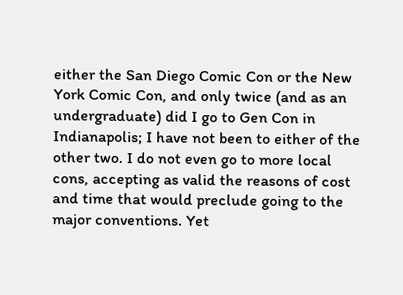either the San Diego Comic Con or the New York Comic Con, and only twice (and as an undergraduate) did I go to Gen Con in Indianapolis; I have not been to either of the other two. I do not even go to more local cons, accepting as valid the reasons of cost and time that would preclude going to the major conventions. Yet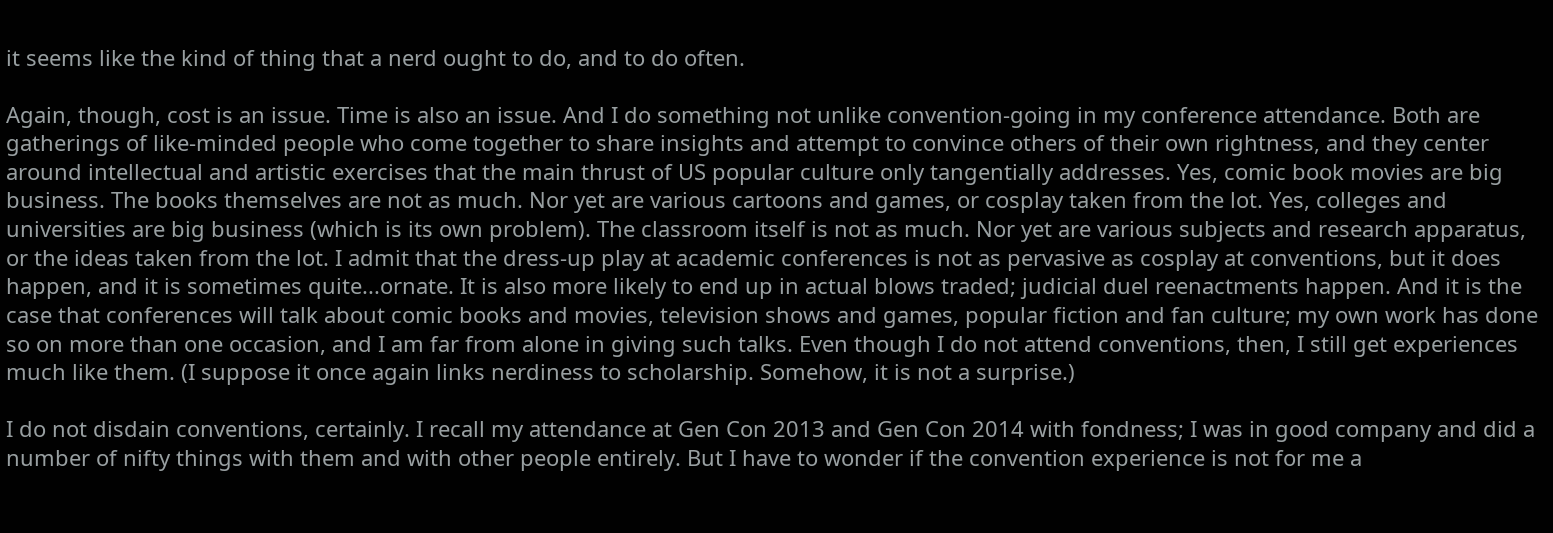it seems like the kind of thing that a nerd ought to do, and to do often.

Again, though, cost is an issue. Time is also an issue. And I do something not unlike convention-going in my conference attendance. Both are gatherings of like-minded people who come together to share insights and attempt to convince others of their own rightness, and they center around intellectual and artistic exercises that the main thrust of US popular culture only tangentially addresses. Yes, comic book movies are big business. The books themselves are not as much. Nor yet are various cartoons and games, or cosplay taken from the lot. Yes, colleges and universities are big business (which is its own problem). The classroom itself is not as much. Nor yet are various subjects and research apparatus, or the ideas taken from the lot. I admit that the dress-up play at academic conferences is not as pervasive as cosplay at conventions, but it does happen, and it is sometimes quite...ornate. It is also more likely to end up in actual blows traded; judicial duel reenactments happen. And it is the case that conferences will talk about comic books and movies, television shows and games, popular fiction and fan culture; my own work has done so on more than one occasion, and I am far from alone in giving such talks. Even though I do not attend conventions, then, I still get experiences much like them. (I suppose it once again links nerdiness to scholarship. Somehow, it is not a surprise.)

I do not disdain conventions, certainly. I recall my attendance at Gen Con 2013 and Gen Con 2014 with fondness; I was in good company and did a number of nifty things with them and with other people entirely. But I have to wonder if the convention experience is not for me a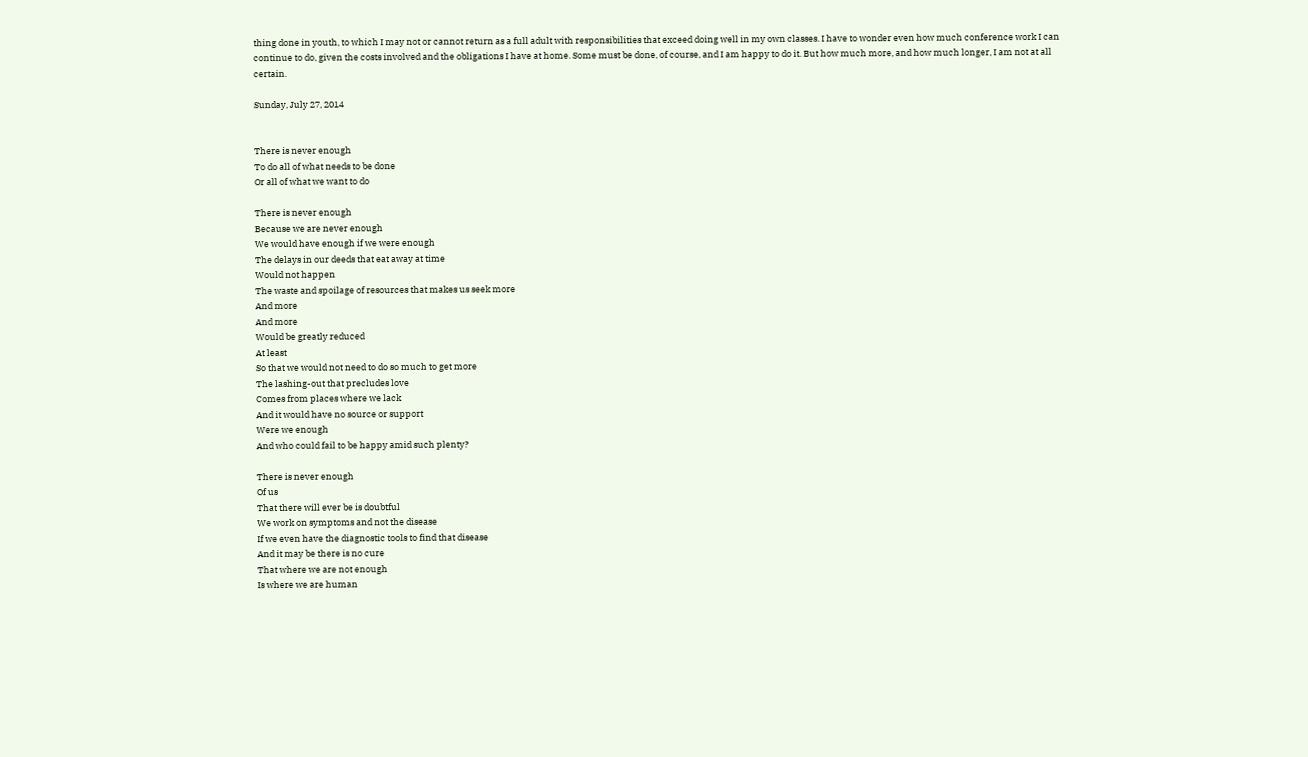thing done in youth, to which I may not or cannot return as a full adult with responsibilities that exceed doing well in my own classes. I have to wonder even how much conference work I can continue to do, given the costs involved and the obligations I have at home. Some must be done, of course, and I am happy to do it. But how much more, and how much longer, I am not at all certain.

Sunday, July 27, 2014


There is never enough
To do all of what needs to be done
Or all of what we want to do

There is never enough
Because we are never enough
We would have enough if we were enough
The delays in our deeds that eat away at time
Would not happen
The waste and spoilage of resources that makes us seek more
And more
And more
Would be greatly reduced
At least
So that we would not need to do so much to get more
The lashing-out that precludes love
Comes from places where we lack
And it would have no source or support
Were we enough
And who could fail to be happy amid such plenty?

There is never enough
Of us
That there will ever be is doubtful
We work on symptoms and not the disease
If we even have the diagnostic tools to find that disease
And it may be there is no cure
That where we are not enough
Is where we are human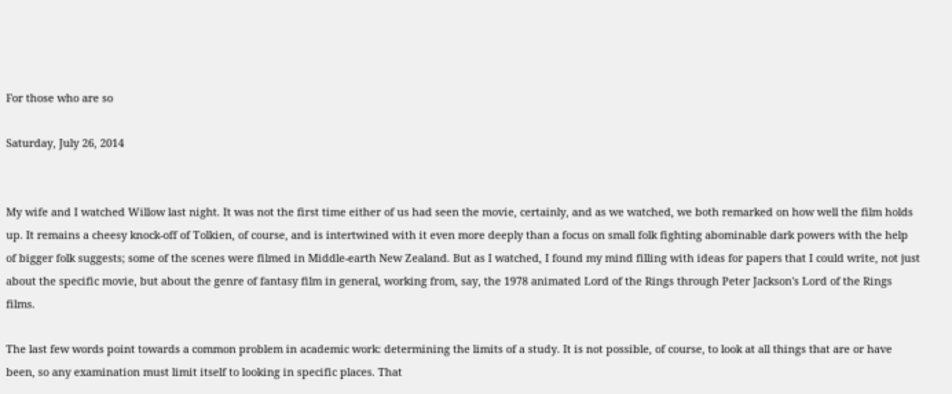For those who are so

Saturday, July 26, 2014


My wife and I watched Willow last night. It was not the first time either of us had seen the movie, certainly, and as we watched, we both remarked on how well the film holds up. It remains a cheesy knock-off of Tolkien, of course, and is intertwined with it even more deeply than a focus on small folk fighting abominable dark powers with the help of bigger folk suggests; some of the scenes were filmed in Middle-earth New Zealand. But as I watched, I found my mind filling with ideas for papers that I could write, not just about the specific movie, but about the genre of fantasy film in general, working from, say, the 1978 animated Lord of the Rings through Peter Jackson's Lord of the Rings films.

The last few words point towards a common problem in academic work: determining the limits of a study. It is not possible, of course, to look at all things that are or have been, so any examination must limit itself to looking in specific places. That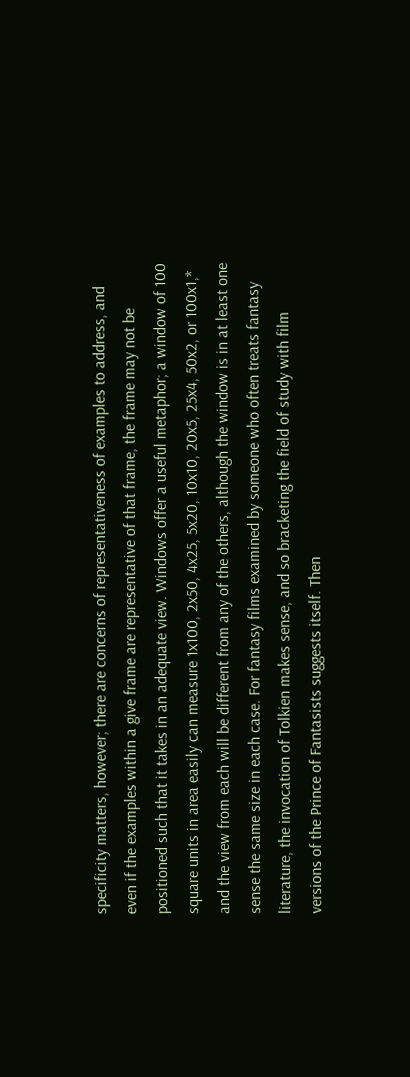specificity matters, however; there are concerns of representativeness of examples to address, and even if the examples within a give frame are representative of that frame, the frame may not be positioned such that it takes in an adequate view. Windows offer a useful metaphor; a window of 100 square units in area easily can measure 1x100, 2x50, 4x25, 5x20, 10x10, 20x5, 25x4, 50x2, or 100x1,* and the view from each will be different from any of the others, although the window is in at least one sense the same size in each case. For fantasy films examined by someone who often treats fantasy literature, the invocation of Tolkien makes sense, and so bracketing the field of study with film versions of the Prince of Fantasists suggests itself. Then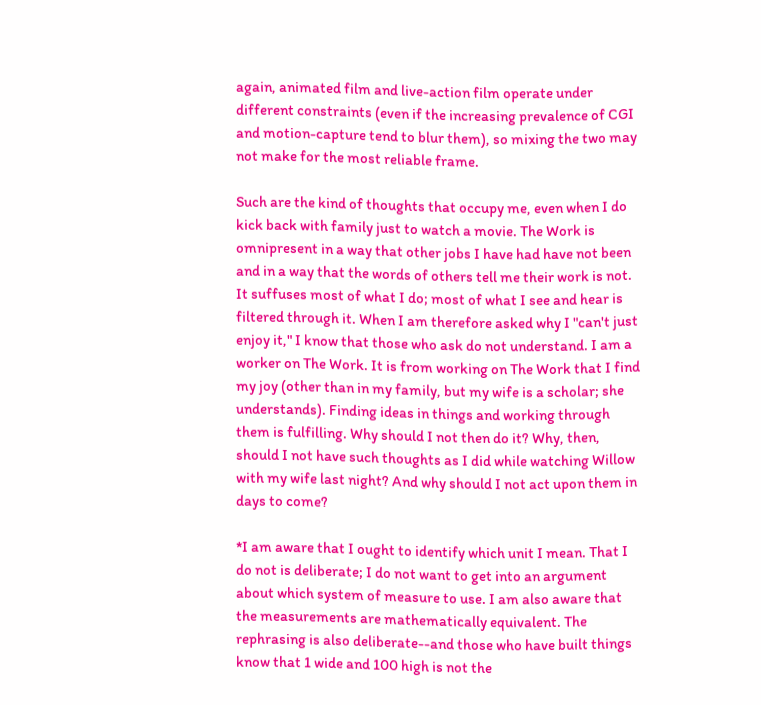again, animated film and live-action film operate under different constraints (even if the increasing prevalence of CGI and motion-capture tend to blur them), so mixing the two may not make for the most reliable frame.

Such are the kind of thoughts that occupy me, even when I do kick back with family just to watch a movie. The Work is omnipresent in a way that other jobs I have had have not been and in a way that the words of others tell me their work is not. It suffuses most of what I do; most of what I see and hear is filtered through it. When I am therefore asked why I "can't just enjoy it," I know that those who ask do not understand. I am a worker on The Work. It is from working on The Work that I find my joy (other than in my family, but my wife is a scholar; she understands). Finding ideas in things and working through them is fulfilling. Why should I not then do it? Why, then, should I not have such thoughts as I did while watching Willow with my wife last night? And why should I not act upon them in days to come?

*I am aware that I ought to identify which unit I mean. That I do not is deliberate; I do not want to get into an argument about which system of measure to use. I am also aware that the measurements are mathematically equivalent. The rephrasing is also deliberate--and those who have built things know that 1 wide and 100 high is not the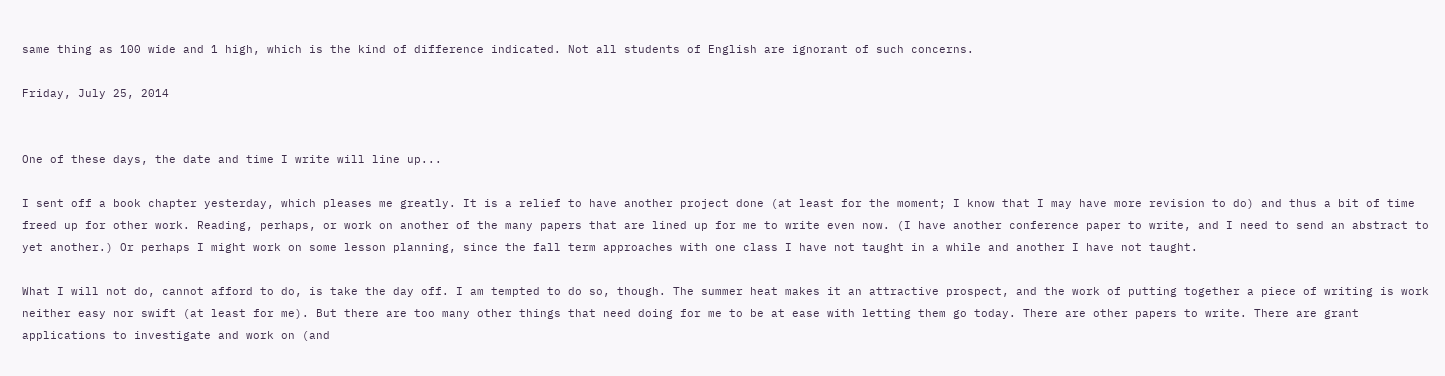same thing as 100 wide and 1 high, which is the kind of difference indicated. Not all students of English are ignorant of such concerns.

Friday, July 25, 2014


One of these days, the date and time I write will line up...

I sent off a book chapter yesterday, which pleases me greatly. It is a relief to have another project done (at least for the moment; I know that I may have more revision to do) and thus a bit of time freed up for other work. Reading, perhaps, or work on another of the many papers that are lined up for me to write even now. (I have another conference paper to write, and I need to send an abstract to yet another.) Or perhaps I might work on some lesson planning, since the fall term approaches with one class I have not taught in a while and another I have not taught.

What I will not do, cannot afford to do, is take the day off. I am tempted to do so, though. The summer heat makes it an attractive prospect, and the work of putting together a piece of writing is work neither easy nor swift (at least for me). But there are too many other things that need doing for me to be at ease with letting them go today. There are other papers to write. There are grant applications to investigate and work on (and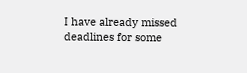I have already missed deadlines for some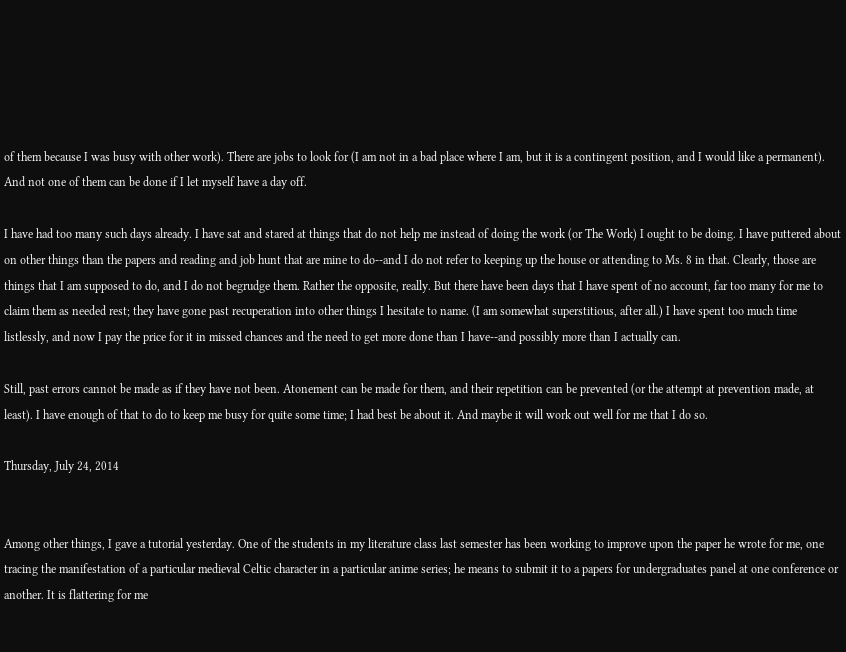of them because I was busy with other work). There are jobs to look for (I am not in a bad place where I am, but it is a contingent position, and I would like a permanent). And not one of them can be done if I let myself have a day off.

I have had too many such days already. I have sat and stared at things that do not help me instead of doing the work (or The Work) I ought to be doing. I have puttered about on other things than the papers and reading and job hunt that are mine to do--and I do not refer to keeping up the house or attending to Ms. 8 in that. Clearly, those are things that I am supposed to do, and I do not begrudge them. Rather the opposite, really. But there have been days that I have spent of no account, far too many for me to claim them as needed rest; they have gone past recuperation into other things I hesitate to name. (I am somewhat superstitious, after all.) I have spent too much time listlessly, and now I pay the price for it in missed chances and the need to get more done than I have--and possibly more than I actually can.

Still, past errors cannot be made as if they have not been. Atonement can be made for them, and their repetition can be prevented (or the attempt at prevention made, at least). I have enough of that to do to keep me busy for quite some time; I had best be about it. And maybe it will work out well for me that I do so.

Thursday, July 24, 2014


Among other things, I gave a tutorial yesterday. One of the students in my literature class last semester has been working to improve upon the paper he wrote for me, one tracing the manifestation of a particular medieval Celtic character in a particular anime series; he means to submit it to a papers for undergraduates panel at one conference or another. It is flattering for me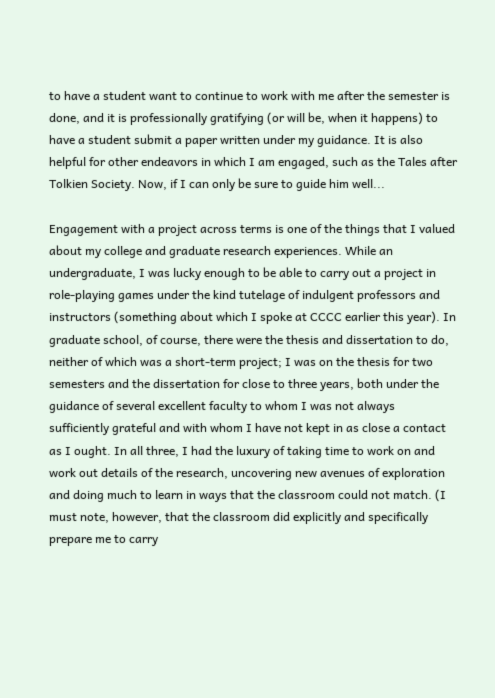to have a student want to continue to work with me after the semester is done, and it is professionally gratifying (or will be, when it happens) to have a student submit a paper written under my guidance. It is also helpful for other endeavors in which I am engaged, such as the Tales after Tolkien Society. Now, if I can only be sure to guide him well...

Engagement with a project across terms is one of the things that I valued about my college and graduate research experiences. While an undergraduate, I was lucky enough to be able to carry out a project in role-playing games under the kind tutelage of indulgent professors and instructors (something about which I spoke at CCCC earlier this year). In graduate school, of course, there were the thesis and dissertation to do, neither of which was a short-term project; I was on the thesis for two semesters and the dissertation for close to three years, both under the guidance of several excellent faculty to whom I was not always sufficiently grateful and with whom I have not kept in as close a contact as I ought. In all three, I had the luxury of taking time to work on and work out details of the research, uncovering new avenues of exploration and doing much to learn in ways that the classroom could not match. (I must note, however, that the classroom did explicitly and specifically prepare me to carry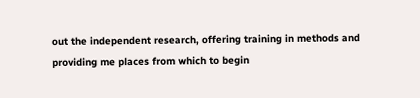out the independent research, offering training in methods and providing me places from which to begin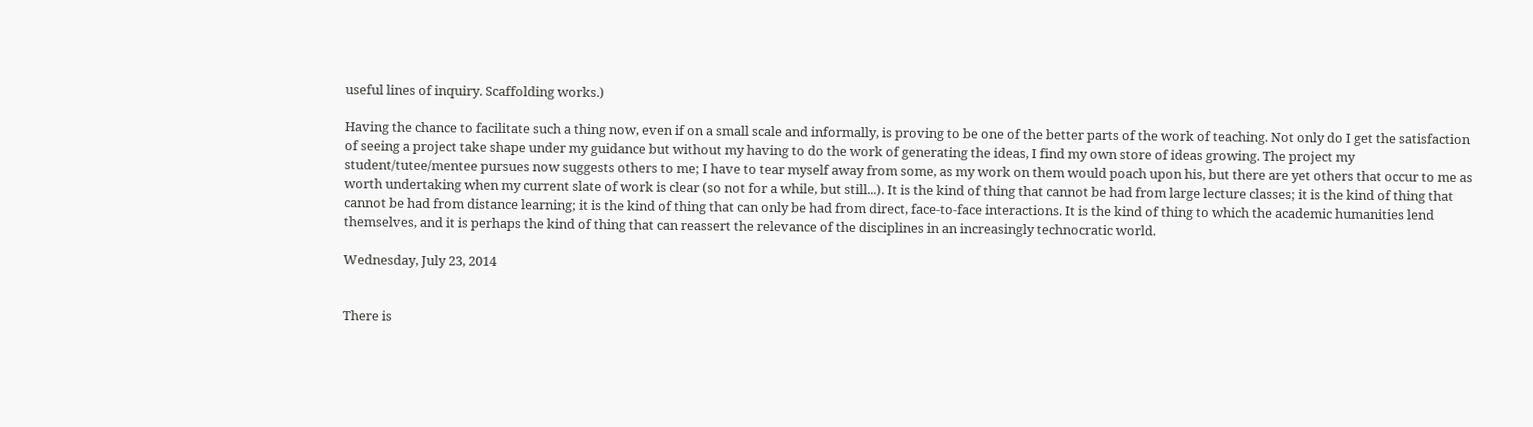useful lines of inquiry. Scaffolding works.)

Having the chance to facilitate such a thing now, even if on a small scale and informally, is proving to be one of the better parts of the work of teaching. Not only do I get the satisfaction of seeing a project take shape under my guidance but without my having to do the work of generating the ideas, I find my own store of ideas growing. The project my student/tutee/mentee pursues now suggests others to me; I have to tear myself away from some, as my work on them would poach upon his, but there are yet others that occur to me as worth undertaking when my current slate of work is clear (so not for a while, but still...). It is the kind of thing that cannot be had from large lecture classes; it is the kind of thing that cannot be had from distance learning; it is the kind of thing that can only be had from direct, face-to-face interactions. It is the kind of thing to which the academic humanities lend themselves, and it is perhaps the kind of thing that can reassert the relevance of the disciplines in an increasingly technocratic world.

Wednesday, July 23, 2014


There is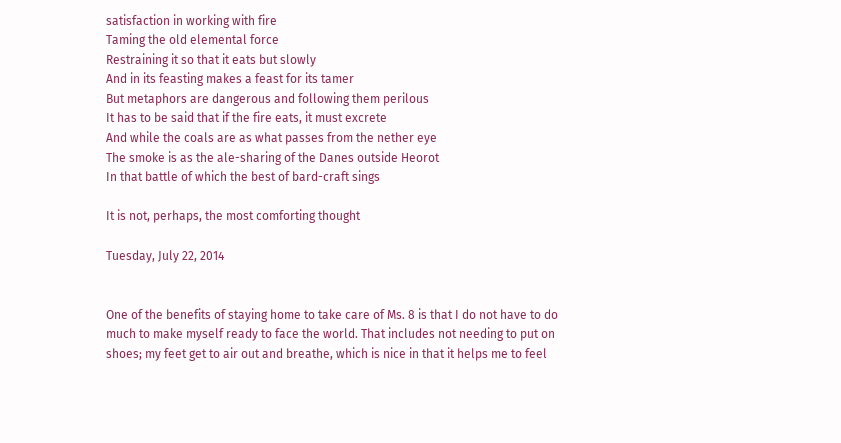satisfaction in working with fire
Taming the old elemental force
Restraining it so that it eats but slowly
And in its feasting makes a feast for its tamer
But metaphors are dangerous and following them perilous
It has to be said that if the fire eats, it must excrete
And while the coals are as what passes from the nether eye
The smoke is as the ale-sharing of the Danes outside Heorot
In that battle of which the best of bard-craft sings

It is not, perhaps, the most comforting thought

Tuesday, July 22, 2014


One of the benefits of staying home to take care of Ms. 8 is that I do not have to do much to make myself ready to face the world. That includes not needing to put on shoes; my feet get to air out and breathe, which is nice in that it helps me to feel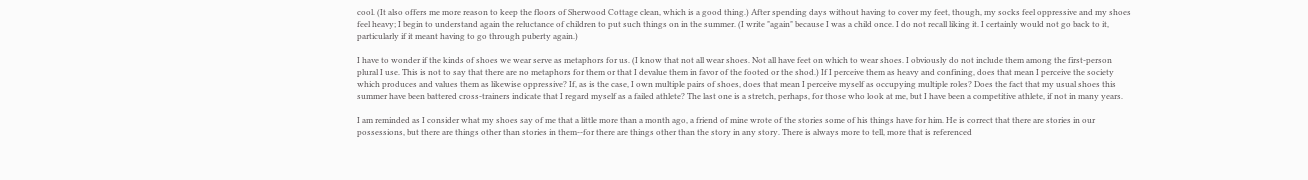cool. (It also offers me more reason to keep the floors of Sherwood Cottage clean, which is a good thing.) After spending days without having to cover my feet, though, my socks feel oppressive and my shoes feel heavy; I begin to understand again the reluctance of children to put such things on in the summer. (I write "again" because I was a child once. I do not recall liking it. I certainly would not go back to it, particularly if it meant having to go through puberty again.)

I have to wonder if the kinds of shoes we wear serve as metaphors for us. (I know that not all wear shoes. Not all have feet on which to wear shoes. I obviously do not include them among the first-person plural I use. This is not to say that there are no metaphors for them or that I devalue them in favor of the footed or the shod.) If I perceive them as heavy and confining, does that mean I perceive the society which produces and values them as likewise oppressive? If, as is the case, I own multiple pairs of shoes, does that mean I perceive myself as occupying multiple roles? Does the fact that my usual shoes this summer have been battered cross-trainers indicate that I regard myself as a failed athlete? The last one is a stretch, perhaps, for those who look at me, but I have been a competitive athlete, if not in many years.

I am reminded as I consider what my shoes say of me that a little more than a month ago, a friend of mine wrote of the stories some of his things have for him. He is correct that there are stories in our possessions, but there are things other than stories in them--for there are things other than the story in any story. There is always more to tell, more that is referenced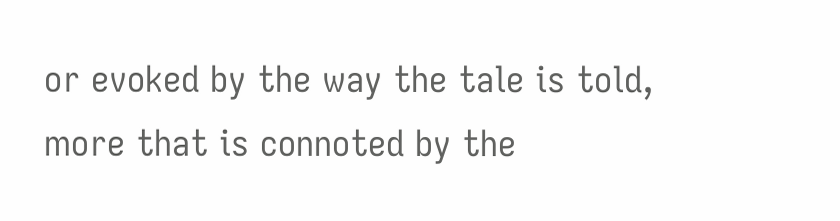or evoked by the way the tale is told, more that is connoted by the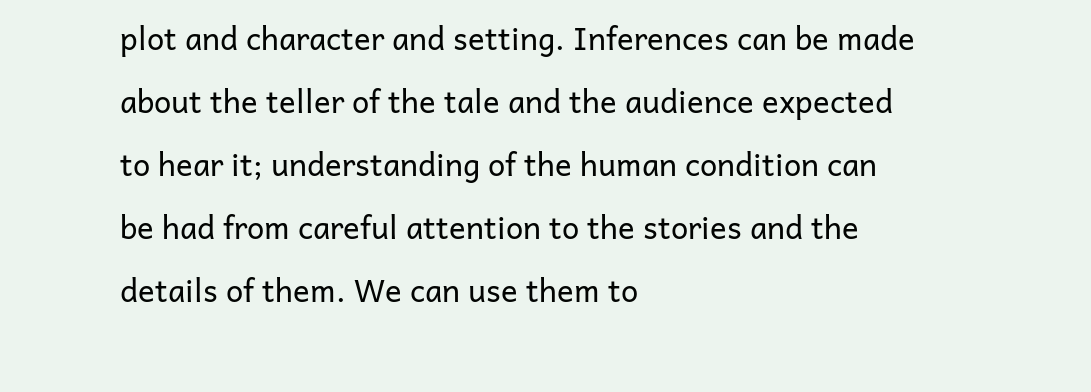plot and character and setting. Inferences can be made about the teller of the tale and the audience expected to hear it; understanding of the human condition can be had from careful attention to the stories and the details of them. We can use them to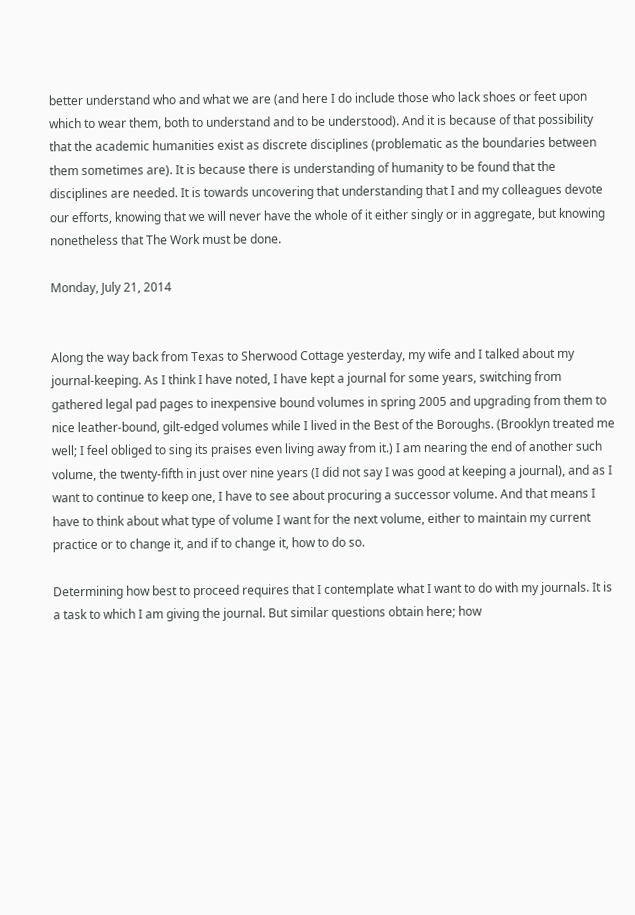better understand who and what we are (and here I do include those who lack shoes or feet upon which to wear them, both to understand and to be understood). And it is because of that possibility that the academic humanities exist as discrete disciplines (problematic as the boundaries between them sometimes are). It is because there is understanding of humanity to be found that the disciplines are needed. It is towards uncovering that understanding that I and my colleagues devote our efforts, knowing that we will never have the whole of it either singly or in aggregate, but knowing nonetheless that The Work must be done.

Monday, July 21, 2014


Along the way back from Texas to Sherwood Cottage yesterday, my wife and I talked about my journal-keeping. As I think I have noted, I have kept a journal for some years, switching from gathered legal pad pages to inexpensive bound volumes in spring 2005 and upgrading from them to nice leather-bound, gilt-edged volumes while I lived in the Best of the Boroughs. (Brooklyn treated me well; I feel obliged to sing its praises even living away from it.) I am nearing the end of another such volume, the twenty-fifth in just over nine years (I did not say I was good at keeping a journal), and as I want to continue to keep one, I have to see about procuring a successor volume. And that means I have to think about what type of volume I want for the next volume, either to maintain my current practice or to change it, and if to change it, how to do so.

Determining how best to proceed requires that I contemplate what I want to do with my journals. It is a task to which I am giving the journal. But similar questions obtain here; how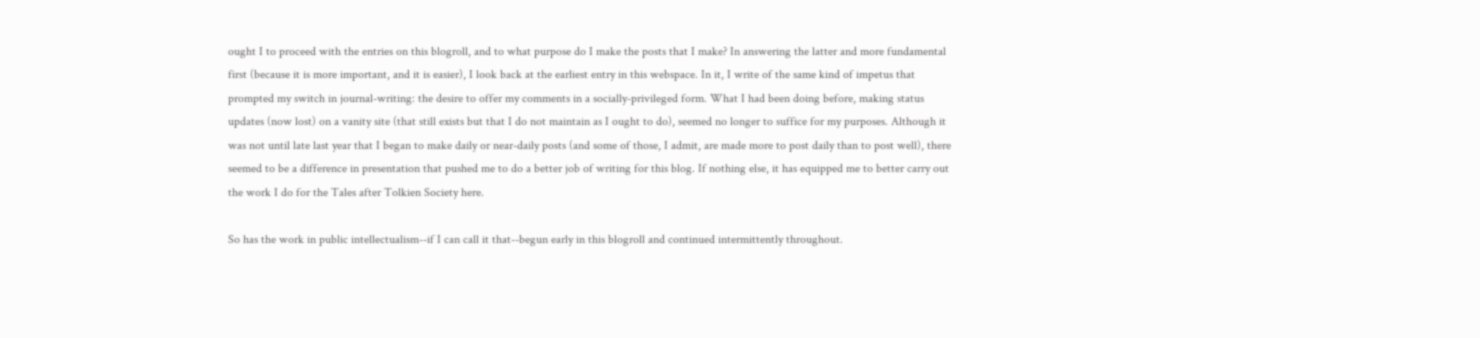ought I to proceed with the entries on this blogroll, and to what purpose do I make the posts that I make? In answering the latter and more fundamental first (because it is more important, and it is easier), I look back at the earliest entry in this webspace. In it, I write of the same kind of impetus that prompted my switch in journal-writing: the desire to offer my comments in a socially-privileged form. What I had been doing before, making status updates (now lost) on a vanity site (that still exists but that I do not maintain as I ought to do), seemed no longer to suffice for my purposes. Although it was not until late last year that I began to make daily or near-daily posts (and some of those, I admit, are made more to post daily than to post well), there seemed to be a difference in presentation that pushed me to do a better job of writing for this blog. If nothing else, it has equipped me to better carry out the work I do for the Tales after Tolkien Society here.

So has the work in public intellectualism--if I can call it that--begun early in this blogroll and continued intermittently throughout.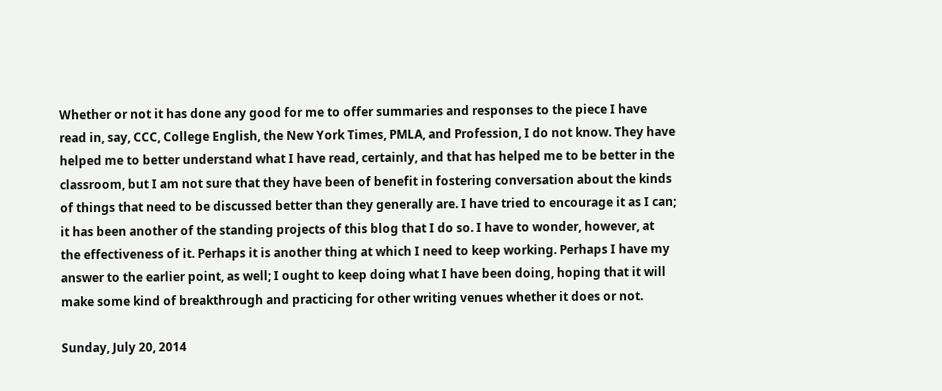Whether or not it has done any good for me to offer summaries and responses to the piece I have read in, say, CCC, College English, the New York Times, PMLA, and Profession, I do not know. They have helped me to better understand what I have read, certainly, and that has helped me to be better in the classroom, but I am not sure that they have been of benefit in fostering conversation about the kinds of things that need to be discussed better than they generally are. I have tried to encourage it as I can; it has been another of the standing projects of this blog that I do so. I have to wonder, however, at the effectiveness of it. Perhaps it is another thing at which I need to keep working. Perhaps I have my answer to the earlier point, as well; I ought to keep doing what I have been doing, hoping that it will make some kind of breakthrough and practicing for other writing venues whether it does or not.

Sunday, July 20, 2014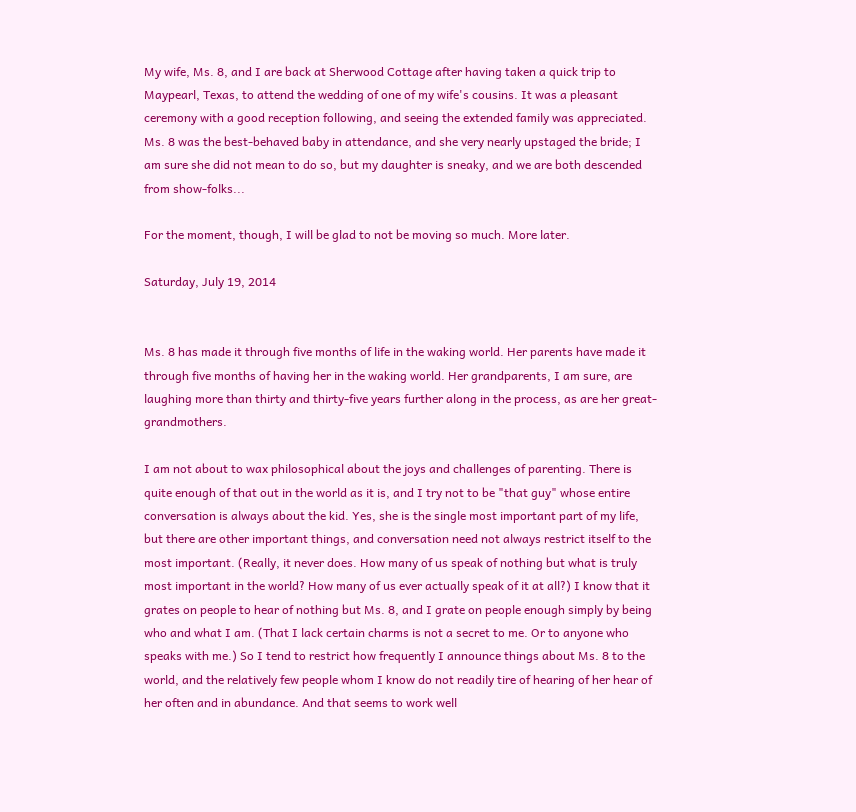My wife, Ms. 8, and I are back at Sherwood Cottage after having taken a quick trip to Maypearl, Texas, to attend the wedding of one of my wife's cousins. It was a pleasant ceremony with a good reception following, and seeing the extended family was appreciated. Ms. 8 was the best-behaved baby in attendance, and she very nearly upstaged the bride; I am sure she did not mean to do so, but my daughter is sneaky, and we are both descended from show-folks...

For the moment, though, I will be glad to not be moving so much. More later.

Saturday, July 19, 2014


Ms. 8 has made it through five months of life in the waking world. Her parents have made it through five months of having her in the waking world. Her grandparents, I am sure, are laughing more than thirty and thirty-five years further along in the process, as are her great-grandmothers.

I am not about to wax philosophical about the joys and challenges of parenting. There is quite enough of that out in the world as it is, and I try not to be "that guy" whose entire conversation is always about the kid. Yes, she is the single most important part of my life, but there are other important things, and conversation need not always restrict itself to the most important. (Really, it never does. How many of us speak of nothing but what is truly most important in the world? How many of us ever actually speak of it at all?) I know that it grates on people to hear of nothing but Ms. 8, and I grate on people enough simply by being who and what I am. (That I lack certain charms is not a secret to me. Or to anyone who speaks with me.) So I tend to restrict how frequently I announce things about Ms. 8 to the world, and the relatively few people whom I know do not readily tire of hearing of her hear of her often and in abundance. And that seems to work well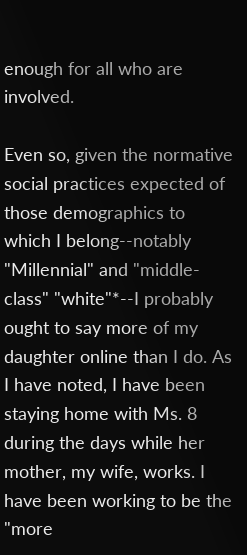enough for all who are involved.

Even so, given the normative social practices expected of those demographics to which I belong--notably "Millennial" and "middle-class" "white"*--I probably ought to say more of my daughter online than I do. As I have noted, I have been staying home with Ms. 8 during the days while her mother, my wife, works. I have been working to be the "more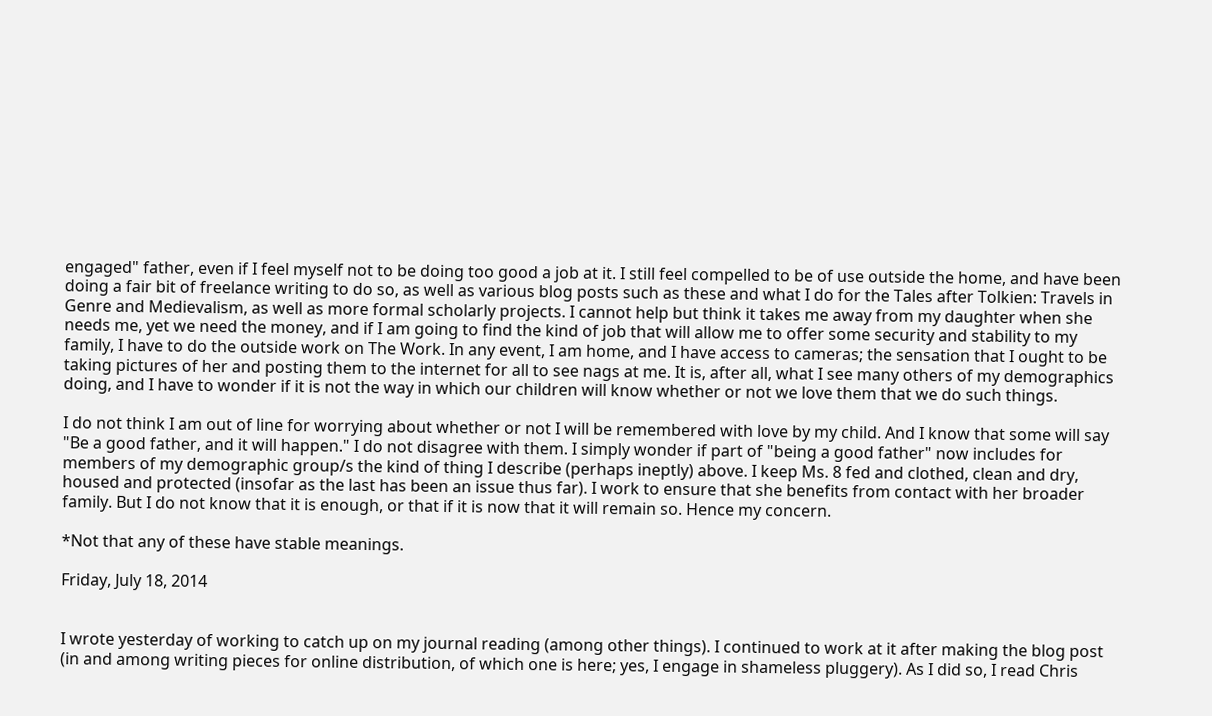engaged" father, even if I feel myself not to be doing too good a job at it. I still feel compelled to be of use outside the home, and have been doing a fair bit of freelance writing to do so, as well as various blog posts such as these and what I do for the Tales after Tolkien: Travels in Genre and Medievalism, as well as more formal scholarly projects. I cannot help but think it takes me away from my daughter when she needs me, yet we need the money, and if I am going to find the kind of job that will allow me to offer some security and stability to my family, I have to do the outside work on The Work. In any event, I am home, and I have access to cameras; the sensation that I ought to be taking pictures of her and posting them to the internet for all to see nags at me. It is, after all, what I see many others of my demographics doing, and I have to wonder if it is not the way in which our children will know whether or not we love them that we do such things.

I do not think I am out of line for worrying about whether or not I will be remembered with love by my child. And I know that some will say "Be a good father, and it will happen." I do not disagree with them. I simply wonder if part of "being a good father" now includes for members of my demographic group/s the kind of thing I describe (perhaps ineptly) above. I keep Ms. 8 fed and clothed, clean and dry, housed and protected (insofar as the last has been an issue thus far). I work to ensure that she benefits from contact with her broader family. But I do not know that it is enough, or that if it is now that it will remain so. Hence my concern.

*Not that any of these have stable meanings.

Friday, July 18, 2014


I wrote yesterday of working to catch up on my journal reading (among other things). I continued to work at it after making the blog post (in and among writing pieces for online distribution, of which one is here; yes, I engage in shameless pluggery). As I did so, I read Chris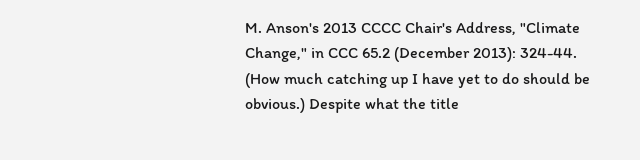M. Anson's 2013 CCCC Chair's Address, "Climate Change," in CCC 65.2 (December 2013): 324-44. (How much catching up I have yet to do should be obvious.) Despite what the title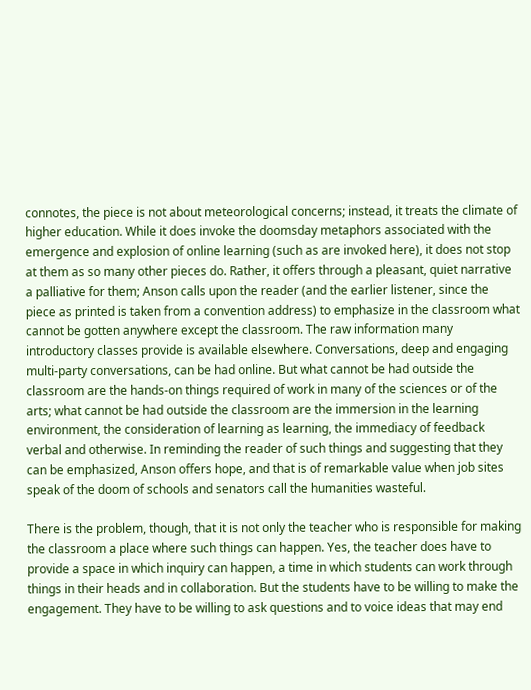connotes, the piece is not about meteorological concerns; instead, it treats the climate of higher education. While it does invoke the doomsday metaphors associated with the emergence and explosion of online learning (such as are invoked here), it does not stop at them as so many other pieces do. Rather, it offers through a pleasant, quiet narrative a palliative for them; Anson calls upon the reader (and the earlier listener, since the piece as printed is taken from a convention address) to emphasize in the classroom what cannot be gotten anywhere except the classroom. The raw information many introductory classes provide is available elsewhere. Conversations, deep and engaging multi-party conversations, can be had online. But what cannot be had outside the classroom are the hands-on things required of work in many of the sciences or of the arts; what cannot be had outside the classroom are the immersion in the learning environment, the consideration of learning as learning, the immediacy of feedback verbal and otherwise. In reminding the reader of such things and suggesting that they can be emphasized, Anson offers hope, and that is of remarkable value when job sites speak of the doom of schools and senators call the humanities wasteful.

There is the problem, though, that it is not only the teacher who is responsible for making the classroom a place where such things can happen. Yes, the teacher does have to provide a space in which inquiry can happen, a time in which students can work through things in their heads and in collaboration. But the students have to be willing to make the engagement. They have to be willing to ask questions and to voice ideas that may end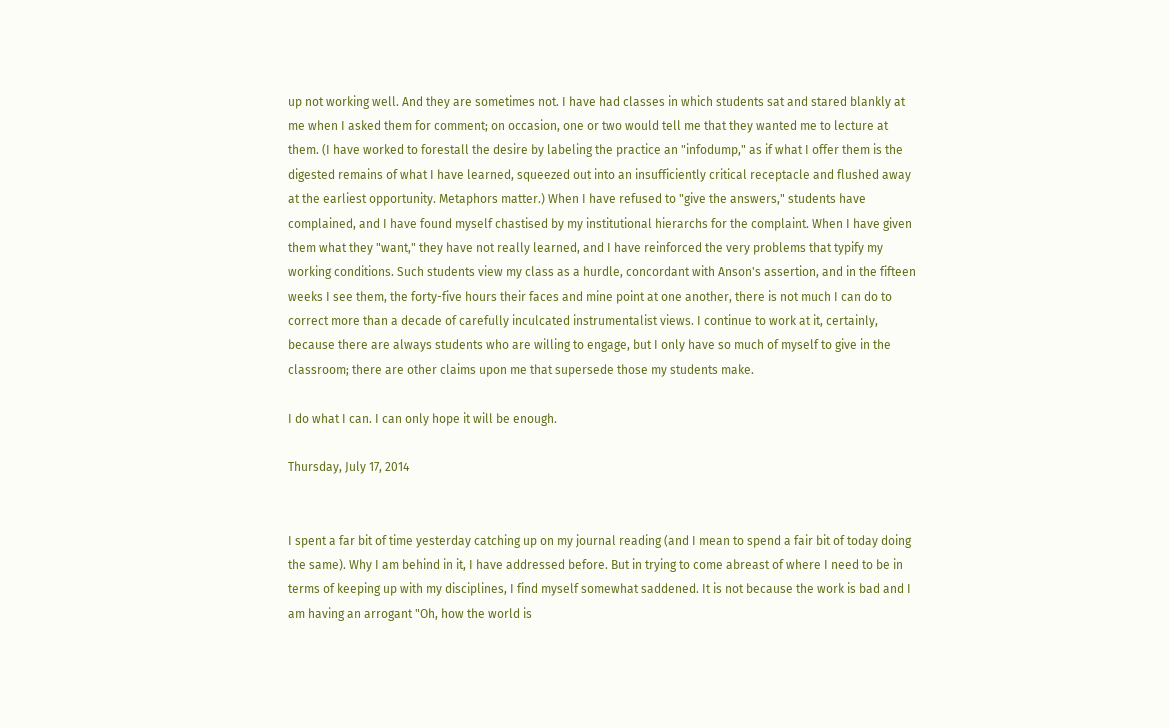up not working well. And they are sometimes not. I have had classes in which students sat and stared blankly at me when I asked them for comment; on occasion, one or two would tell me that they wanted me to lecture at them. (I have worked to forestall the desire by labeling the practice an "infodump," as if what I offer them is the digested remains of what I have learned, squeezed out into an insufficiently critical receptacle and flushed away at the earliest opportunity. Metaphors matter.) When I have refused to "give the answers," students have complained, and I have found myself chastised by my institutional hierarchs for the complaint. When I have given them what they "want," they have not really learned, and I have reinforced the very problems that typify my working conditions. Such students view my class as a hurdle, concordant with Anson's assertion, and in the fifteen weeks I see them, the forty-five hours their faces and mine point at one another, there is not much I can do to correct more than a decade of carefully inculcated instrumentalist views. I continue to work at it, certainly, because there are always students who are willing to engage, but I only have so much of myself to give in the classroom; there are other claims upon me that supersede those my students make.

I do what I can. I can only hope it will be enough.

Thursday, July 17, 2014


I spent a far bit of time yesterday catching up on my journal reading (and I mean to spend a fair bit of today doing the same). Why I am behind in it, I have addressed before. But in trying to come abreast of where I need to be in terms of keeping up with my disciplines, I find myself somewhat saddened. It is not because the work is bad and I am having an arrogant "Oh, how the world is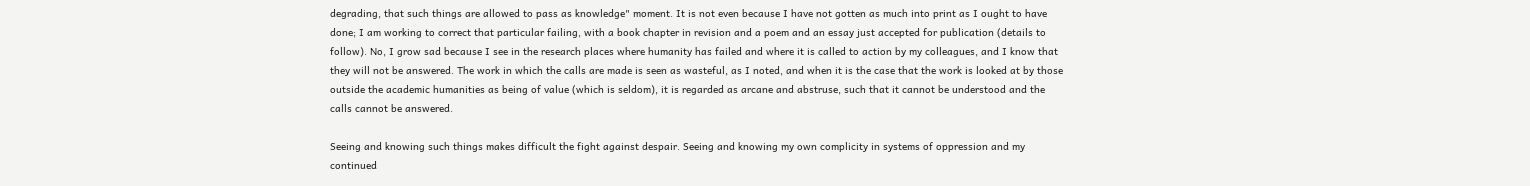degrading, that such things are allowed to pass as knowledge" moment. It is not even because I have not gotten as much into print as I ought to have done; I am working to correct that particular failing, with a book chapter in revision and a poem and an essay just accepted for publication (details to follow). No, I grow sad because I see in the research places where humanity has failed and where it is called to action by my colleagues, and I know that they will not be answered. The work in which the calls are made is seen as wasteful, as I noted, and when it is the case that the work is looked at by those outside the academic humanities as being of value (which is seldom), it is regarded as arcane and abstruse, such that it cannot be understood and the calls cannot be answered.

Seeing and knowing such things makes difficult the fight against despair. Seeing and knowing my own complicity in systems of oppression and my continued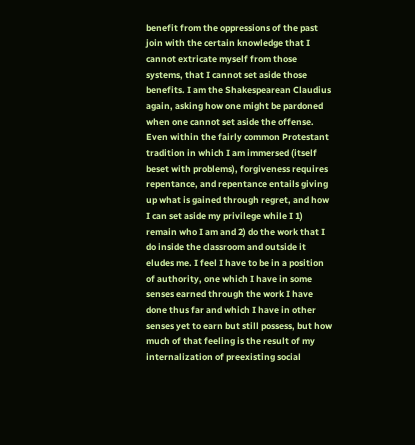benefit from the oppressions of the past join with the certain knowledge that I cannot extricate myself from those systems, that I cannot set aside those benefits. I am the Shakespearean Claudius again, asking how one might be pardoned when one cannot set aside the offense. Even within the fairly common Protestant tradition in which I am immersed (itself beset with problems), forgiveness requires repentance, and repentance entails giving up what is gained through regret, and how I can set aside my privilege while I 1) remain who I am and 2) do the work that I do inside the classroom and outside it eludes me. I feel I have to be in a position of authority, one which I have in some senses earned through the work I have done thus far and which I have in other senses yet to earn but still possess, but how much of that feeling is the result of my internalization of preexisting social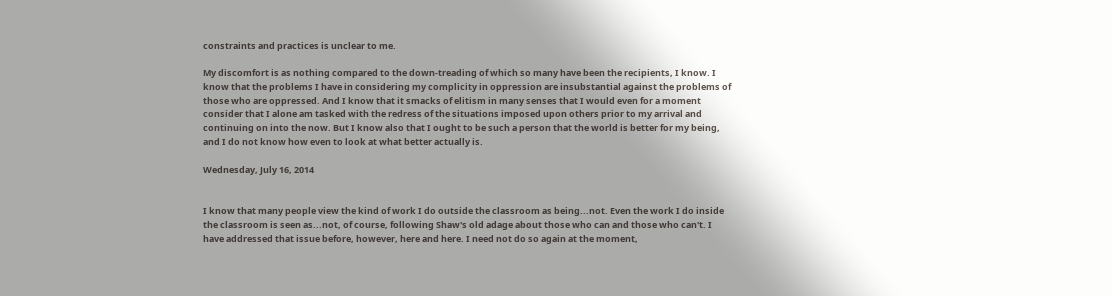constraints and practices is unclear to me.

My discomfort is as nothing compared to the down-treading of which so many have been the recipients, I know. I know that the problems I have in considering my complicity in oppression are insubstantial against the problems of those who are oppressed. And I know that it smacks of elitism in many senses that I would even for a moment consider that I alone am tasked with the redress of the situations imposed upon others prior to my arrival and continuing on into the now. But I know also that I ought to be such a person that the world is better for my being, and I do not know how even to look at what better actually is.

Wednesday, July 16, 2014


I know that many people view the kind of work I do outside the classroom as being...not. Even the work I do inside the classroom is seen as...not, of course, following Shaw's old adage about those who can and those who can't. I have addressed that issue before, however, here and here. I need not do so again at the moment,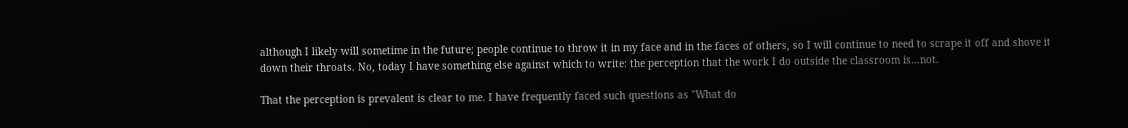although I likely will sometime in the future; people continue to throw it in my face and in the faces of others, so I will continue to need to scrape it off and shove it down their throats. No, today I have something else against which to write: the perception that the work I do outside the classroom is...not.

That the perception is prevalent is clear to me. I have frequently faced such questions as "What do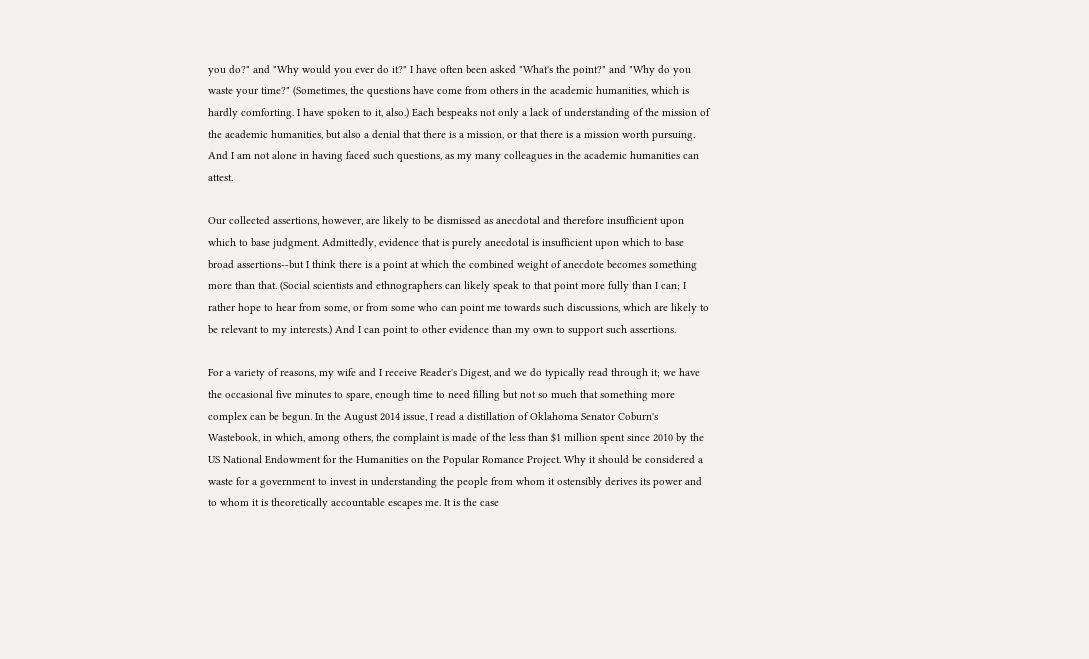you do?" and "Why would you ever do it?" I have often been asked "What's the point?" and "Why do you waste your time?" (Sometimes, the questions have come from others in the academic humanities, which is hardly comforting. I have spoken to it, also.) Each bespeaks not only a lack of understanding of the mission of the academic humanities, but also a denial that there is a mission, or that there is a mission worth pursuing. And I am not alone in having faced such questions, as my many colleagues in the academic humanities can attest.

Our collected assertions, however, are likely to be dismissed as anecdotal and therefore insufficient upon which to base judgment. Admittedly, evidence that is purely anecdotal is insufficient upon which to base broad assertions--but I think there is a point at which the combined weight of anecdote becomes something more than that. (Social scientists and ethnographers can likely speak to that point more fully than I can; I rather hope to hear from some, or from some who can point me towards such discussions, which are likely to be relevant to my interests.) And I can point to other evidence than my own to support such assertions.

For a variety of reasons, my wife and I receive Reader's Digest, and we do typically read through it; we have the occasional five minutes to spare, enough time to need filling but not so much that something more complex can be begun. In the August 2014 issue, I read a distillation of Oklahoma Senator Coburn's Wastebook, in which, among others, the complaint is made of the less than $1 million spent since 2010 by the US National Endowment for the Humanities on the Popular Romance Project. Why it should be considered a waste for a government to invest in understanding the people from whom it ostensibly derives its power and to whom it is theoretically accountable escapes me. It is the case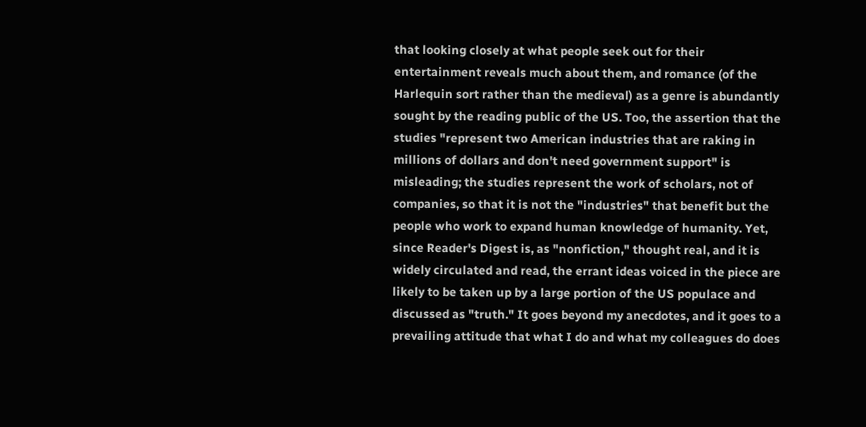that looking closely at what people seek out for their entertainment reveals much about them, and romance (of the Harlequin sort rather than the medieval) as a genre is abundantly sought by the reading public of the US. Too, the assertion that the studies "represent two American industries that are raking in millions of dollars and don't need government support" is misleading; the studies represent the work of scholars, not of companies, so that it is not the "industries" that benefit but the people who work to expand human knowledge of humanity. Yet, since Reader's Digest is, as "nonfiction," thought real, and it is widely circulated and read, the errant ideas voiced in the piece are likely to be taken up by a large portion of the US populace and discussed as "truth." It goes beyond my anecdotes, and it goes to a prevailing attitude that what I do and what my colleagues do does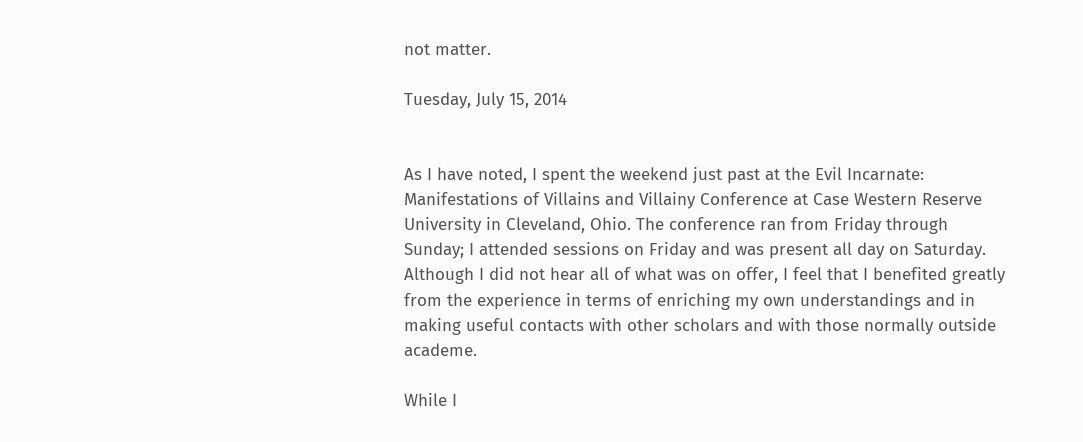not matter.

Tuesday, July 15, 2014


As I have noted, I spent the weekend just past at the Evil Incarnate: Manifestations of Villains and Villainy Conference at Case Western Reserve University in Cleveland, Ohio. The conference ran from Friday through Sunday; I attended sessions on Friday and was present all day on Saturday. Although I did not hear all of what was on offer, I feel that I benefited greatly from the experience in terms of enriching my own understandings and in making useful contacts with other scholars and with those normally outside academe.

While I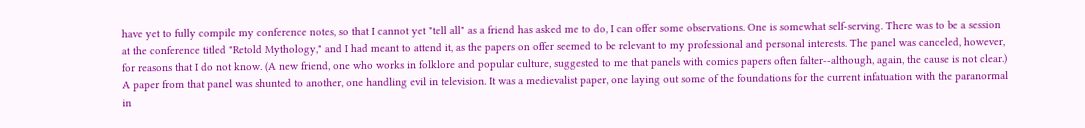have yet to fully compile my conference notes, so that I cannot yet "tell all" as a friend has asked me to do, I can offer some observations. One is somewhat self-serving. There was to be a session at the conference titled "Retold Mythology," and I had meant to attend it, as the papers on offer seemed to be relevant to my professional and personal interests. The panel was canceled, however, for reasons that I do not know. (A new friend, one who works in folklore and popular culture, suggested to me that panels with comics papers often falter--although, again, the cause is not clear.) A paper from that panel was shunted to another, one handling evil in television. It was a medievalist paper, one laying out some of the foundations for the current infatuation with the paranormal in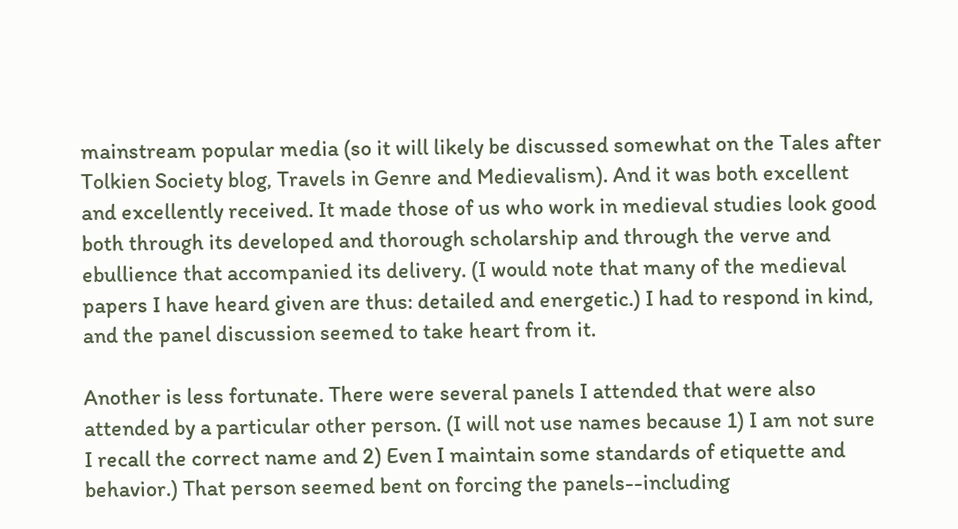mainstream popular media (so it will likely be discussed somewhat on the Tales after Tolkien Society blog, Travels in Genre and Medievalism). And it was both excellent and excellently received. It made those of us who work in medieval studies look good both through its developed and thorough scholarship and through the verve and ebullience that accompanied its delivery. (I would note that many of the medieval papers I have heard given are thus: detailed and energetic.) I had to respond in kind, and the panel discussion seemed to take heart from it.

Another is less fortunate. There were several panels I attended that were also attended by a particular other person. (I will not use names because 1) I am not sure I recall the correct name and 2) Even I maintain some standards of etiquette and behavior.) That person seemed bent on forcing the panels--including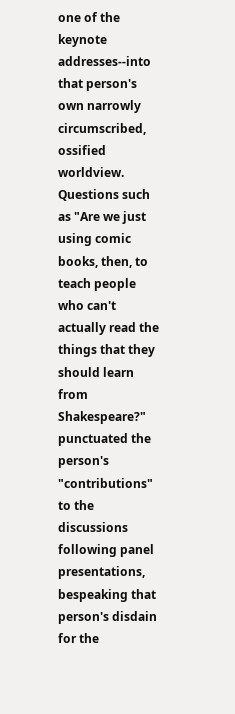one of the keynote addresses--into that person's own narrowly circumscribed, ossified worldview. Questions such as "Are we just using comic books, then, to teach people who can't actually read the things that they should learn from Shakespeare?" punctuated the person's "contributions" to the discussions following panel presentations, bespeaking that person's disdain for the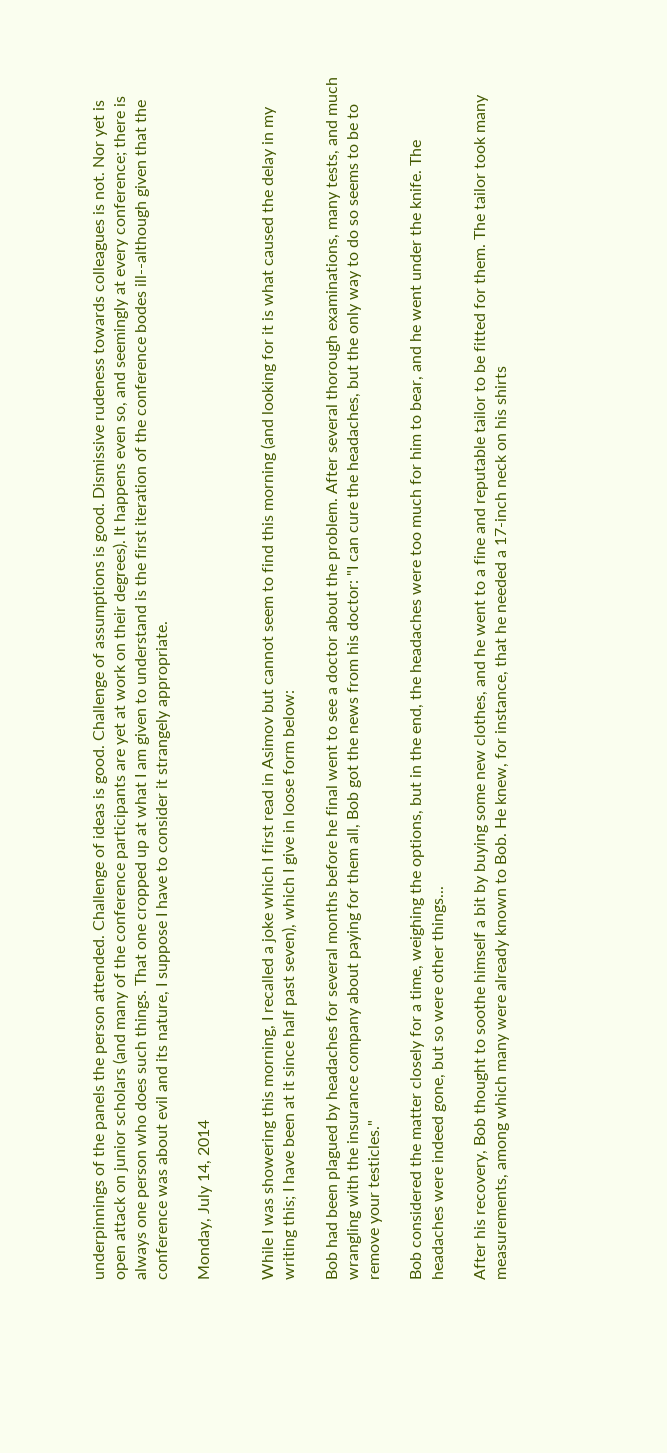underpinnings of the panels the person attended. Challenge of ideas is good. Challenge of assumptions is good. Dismissive rudeness towards colleagues is not. Nor yet is open attack on junior scholars (and many of the conference participants are yet at work on their degrees). It happens even so, and seemingly at every conference; there is always one person who does such things. That one cropped up at what I am given to understand is the first iteration of the conference bodes ill--although given that the conference was about evil and its nature, I suppose I have to consider it strangely appropriate.

Monday, July 14, 2014


While I was showering this morning, I recalled a joke which I first read in Asimov but cannot seem to find this morning (and looking for it is what caused the delay in my writing this; I have been at it since half past seven), which I give in loose form below:

Bob had been plagued by headaches for several months before he final went to see a doctor about the problem. After several thorough examinations, many tests, and much wrangling with the insurance company about paying for them all, Bob got the news from his doctor: "I can cure the headaches, but the only way to do so seems to be to remove your testicles."

Bob considered the matter closely for a time, weighing the options, but in the end, the headaches were too much for him to bear, and he went under the knife. The headaches were indeed gone, but so were other things...

After his recovery, Bob thought to soothe himself a bit by buying some new clothes, and he went to a fine and reputable tailor to be fitted for them. The tailor took many measurements, among which many were already known to Bob. He knew, for instance, that he needed a 17-inch neck on his shirts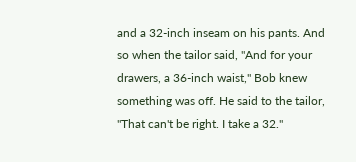and a 32-inch inseam on his pants. And so when the tailor said, "And for your drawers, a 36-inch waist," Bob knew something was off. He said to the tailor, "That can't be right. I take a 32."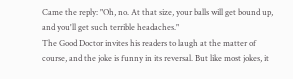Came the reply: "Oh, no. At that size, your balls will get bound up, and you'll get such terrible headaches."
The Good Doctor invites his readers to laugh at the matter of course, and the joke is funny in its reversal. But like most jokes, it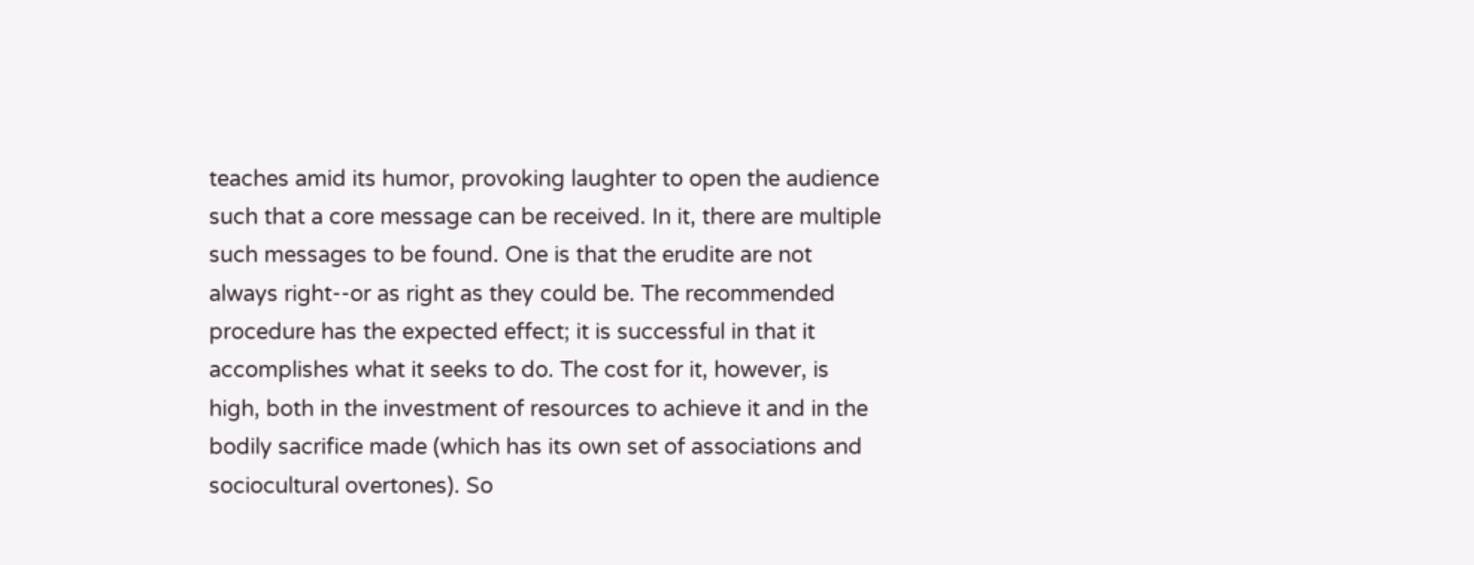teaches amid its humor, provoking laughter to open the audience such that a core message can be received. In it, there are multiple such messages to be found. One is that the erudite are not always right--or as right as they could be. The recommended procedure has the expected effect; it is successful in that it accomplishes what it seeks to do. The cost for it, however, is high, both in the investment of resources to achieve it and in the bodily sacrifice made (which has its own set of associations and sociocultural overtones). So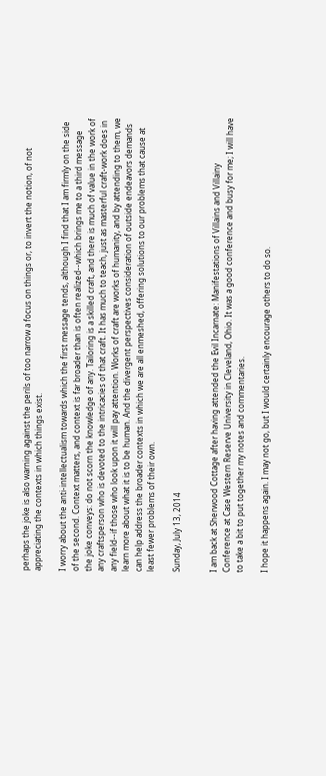perhaps the joke is also warning against the perils of too narrow a focus on things or, to invert the notion, of not appreciating the contexts in which things exist.

I worry about the anti-intellectualism towards which the first message tends, although I find that I am firmly on the side of the second. Context matters, and context is far broader than is often realized--which brings me to a third message the joke conveys: do not scorn the knowledge of any. Tailoring is a skilled craft, and there is much of value in the work of any craftsperson who is devoted to the intricacies of that craft. It has much to teach, just as masterful craft-work does in any field--if those who look upon it will pay attention. Works of craft are works of humanity, and by attending to them, we learn more about what it is to be human. And the divergent perspectives consideration of outside endeavors demands can help address the broader contexts in which we are all enmeshed, offering solutions to our problems that cause at least fewer problems of their own.

Sunday, July 13, 2014


I am back at Sherwood Cottage after having attended the Evil Incarnate: Manifestations of Villains and Villainy Conference at Case Western Reserve University in Cleveland, Ohio. It was a good conference and busy for me; I will have to take a bit to put together my notes and commentaries.

I hope it happens again. I may not go, but I would certainly encourage others to do so.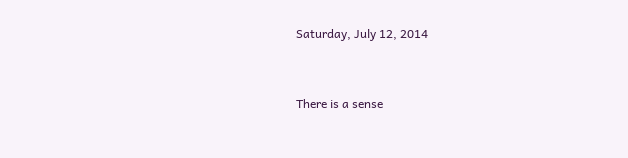Saturday, July 12, 2014


There is a sense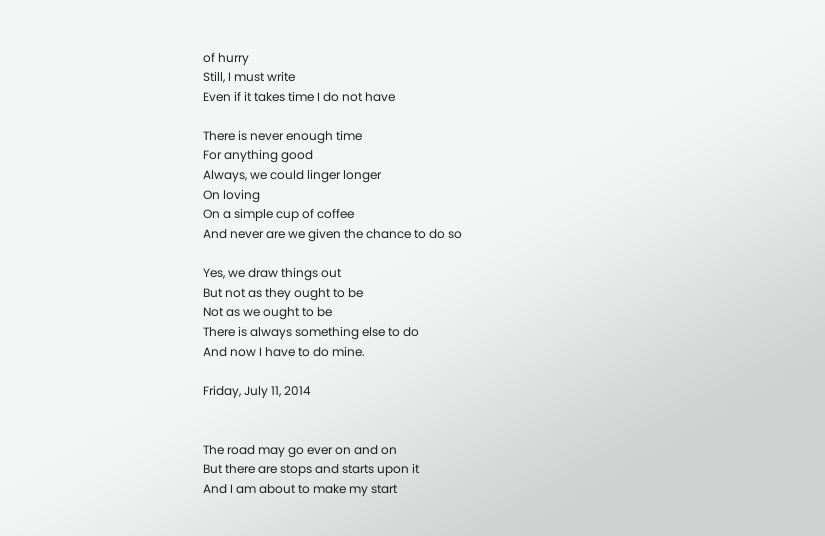of hurry
Still, I must write
Even if it takes time I do not have

There is never enough time
For anything good
Always, we could linger longer
On loving
On a simple cup of coffee
And never are we given the chance to do so

Yes, we draw things out
But not as they ought to be
Not as we ought to be
There is always something else to do
And now I have to do mine.

Friday, July 11, 2014


The road may go ever on and on
But there are stops and starts upon it
And I am about to make my start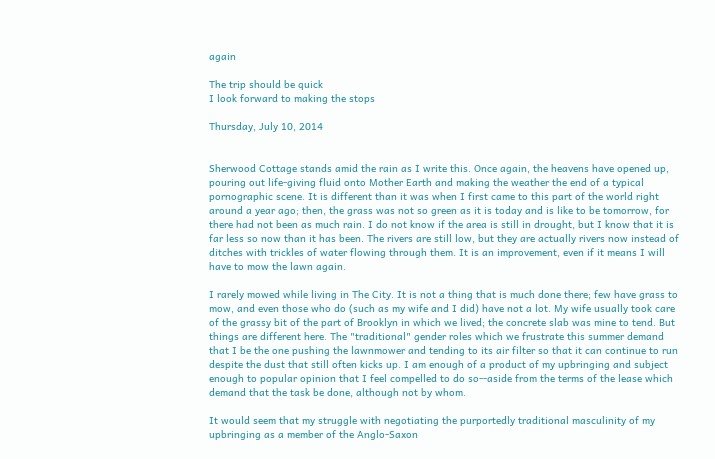again

The trip should be quick
I look forward to making the stops

Thursday, July 10, 2014


Sherwood Cottage stands amid the rain as I write this. Once again, the heavens have opened up, pouring out life-giving fluid onto Mother Earth and making the weather the end of a typical pornographic scene. It is different than it was when I first came to this part of the world right around a year ago; then, the grass was not so green as it is today and is like to be tomorrow, for there had not been as much rain. I do not know if the area is still in drought, but I know that it is far less so now than it has been. The rivers are still low, but they are actually rivers now instead of ditches with trickles of water flowing through them. It is an improvement, even if it means I will have to mow the lawn again.

I rarely mowed while living in The City. It is not a thing that is much done there; few have grass to mow, and even those who do (such as my wife and I did) have not a lot. My wife usually took care of the grassy bit of the part of Brooklyn in which we lived; the concrete slab was mine to tend. But things are different here. The "traditional" gender roles which we frustrate this summer demand that I be the one pushing the lawnmower and tending to its air filter so that it can continue to run despite the dust that still often kicks up. I am enough of a product of my upbringing and subject enough to popular opinion that I feel compelled to do so--aside from the terms of the lease which demand that the task be done, although not by whom.

It would seem that my struggle with negotiating the purportedly traditional masculinity of my upbringing as a member of the Anglo-Saxon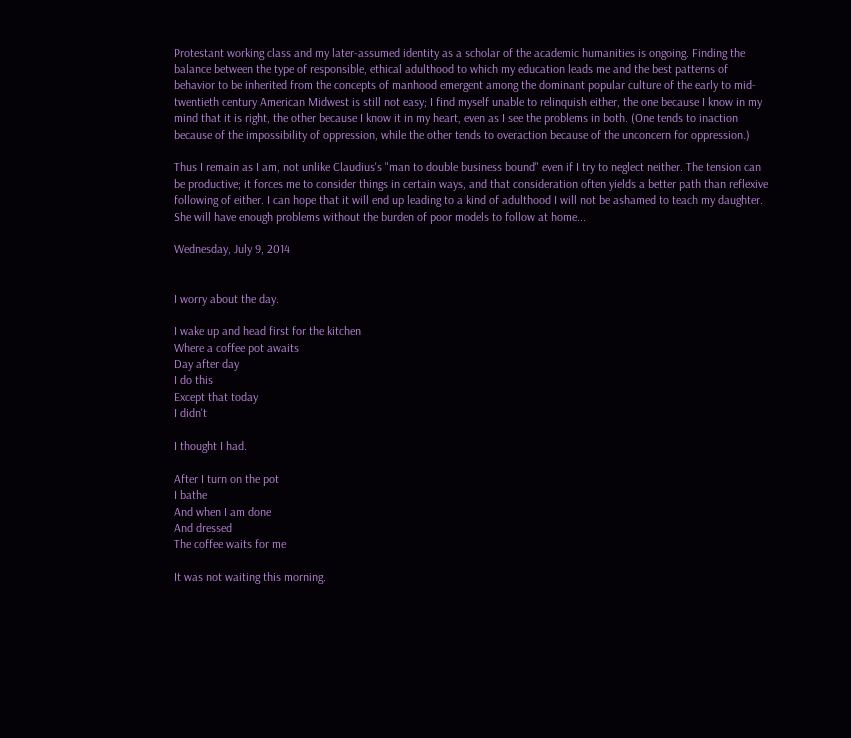Protestant working class and my later-assumed identity as a scholar of the academic humanities is ongoing. Finding the balance between the type of responsible, ethical adulthood to which my education leads me and the best patterns of behavior to be inherited from the concepts of manhood emergent among the dominant popular culture of the early to mid-twentieth century American Midwest is still not easy; I find myself unable to relinquish either, the one because I know in my mind that it is right, the other because I know it in my heart, even as I see the problems in both. (One tends to inaction because of the impossibility of oppression, while the other tends to overaction because of the unconcern for oppression.)

Thus I remain as I am, not unlike Claudius's "man to double business bound" even if I try to neglect neither. The tension can be productive; it forces me to consider things in certain ways, and that consideration often yields a better path than reflexive following of either. I can hope that it will end up leading to a kind of adulthood I will not be ashamed to teach my daughter. She will have enough problems without the burden of poor models to follow at home...

Wednesday, July 9, 2014


I worry about the day.

I wake up and head first for the kitchen
Where a coffee pot awaits
Day after day
I do this
Except that today
I didn't

I thought I had.

After I turn on the pot
I bathe
And when I am done
And dressed
The coffee waits for me

It was not waiting this morning.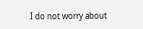I do not worry about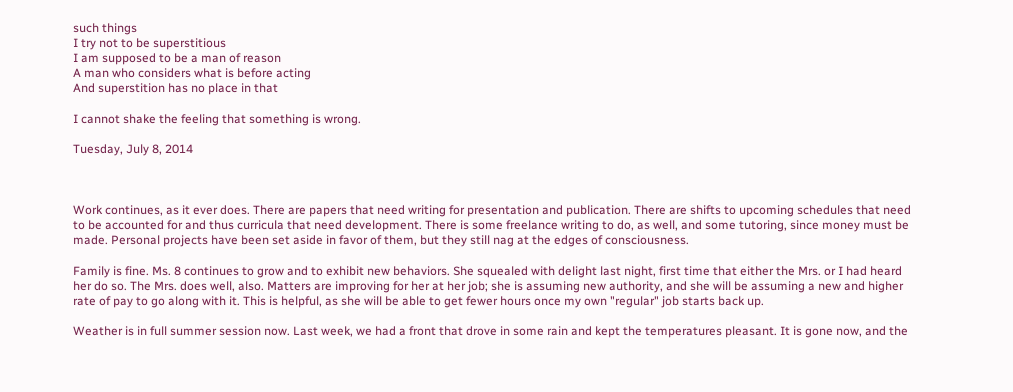such things
I try not to be superstitious
I am supposed to be a man of reason
A man who considers what is before acting
And superstition has no place in that

I cannot shake the feeling that something is wrong.

Tuesday, July 8, 2014



Work continues, as it ever does. There are papers that need writing for presentation and publication. There are shifts to upcoming schedules that need to be accounted for and thus curricula that need development. There is some freelance writing to do, as well, and some tutoring, since money must be made. Personal projects have been set aside in favor of them, but they still nag at the edges of consciousness.

Family is fine. Ms. 8 continues to grow and to exhibit new behaviors. She squealed with delight last night, first time that either the Mrs. or I had heard her do so. The Mrs. does well, also. Matters are improving for her at her job; she is assuming new authority, and she will be assuming a new and higher rate of pay to go along with it. This is helpful, as she will be able to get fewer hours once my own "regular" job starts back up.

Weather is in full summer session now. Last week, we had a front that drove in some rain and kept the temperatures pleasant. It is gone now, and the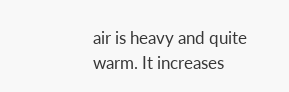air is heavy and quite warm. It increases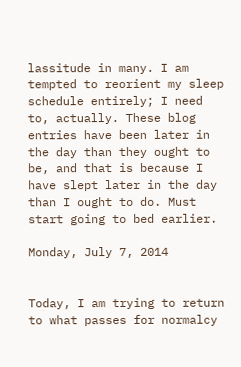lassitude in many. I am tempted to reorient my sleep schedule entirely; I need to, actually. These blog entries have been later in the day than they ought to be, and that is because I have slept later in the day than I ought to do. Must start going to bed earlier.

Monday, July 7, 2014


Today, I am trying to return to what passes for normalcy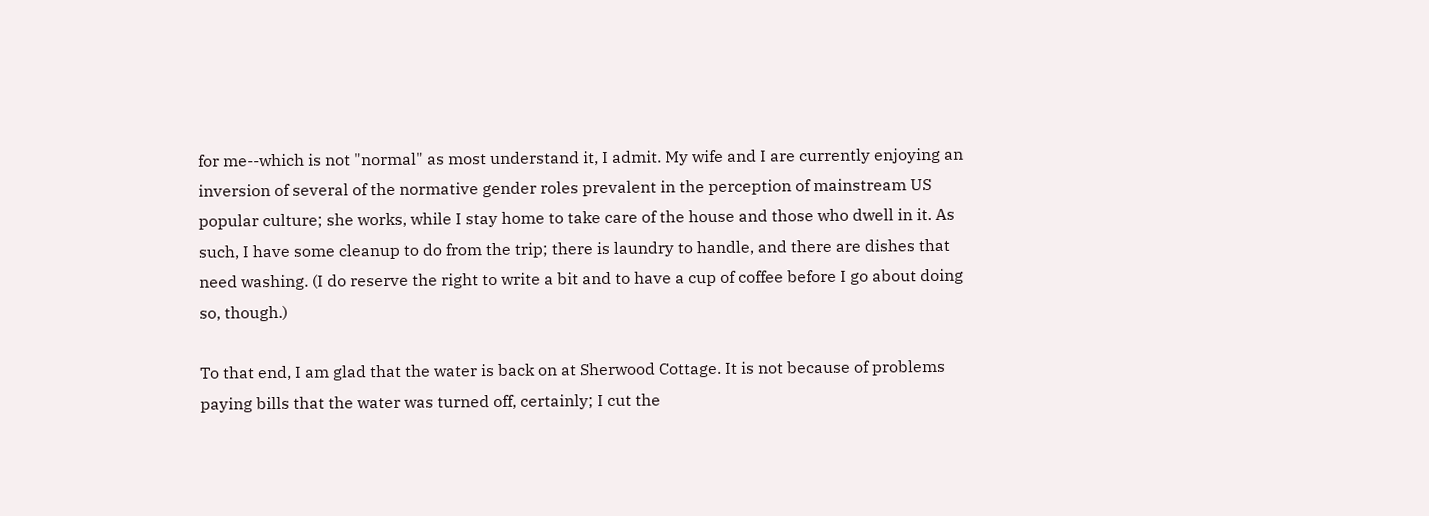for me--which is not "normal" as most understand it, I admit. My wife and I are currently enjoying an inversion of several of the normative gender roles prevalent in the perception of mainstream US popular culture; she works, while I stay home to take care of the house and those who dwell in it. As such, I have some cleanup to do from the trip; there is laundry to handle, and there are dishes that need washing. (I do reserve the right to write a bit and to have a cup of coffee before I go about doing so, though.)

To that end, I am glad that the water is back on at Sherwood Cottage. It is not because of problems paying bills that the water was turned off, certainly; I cut the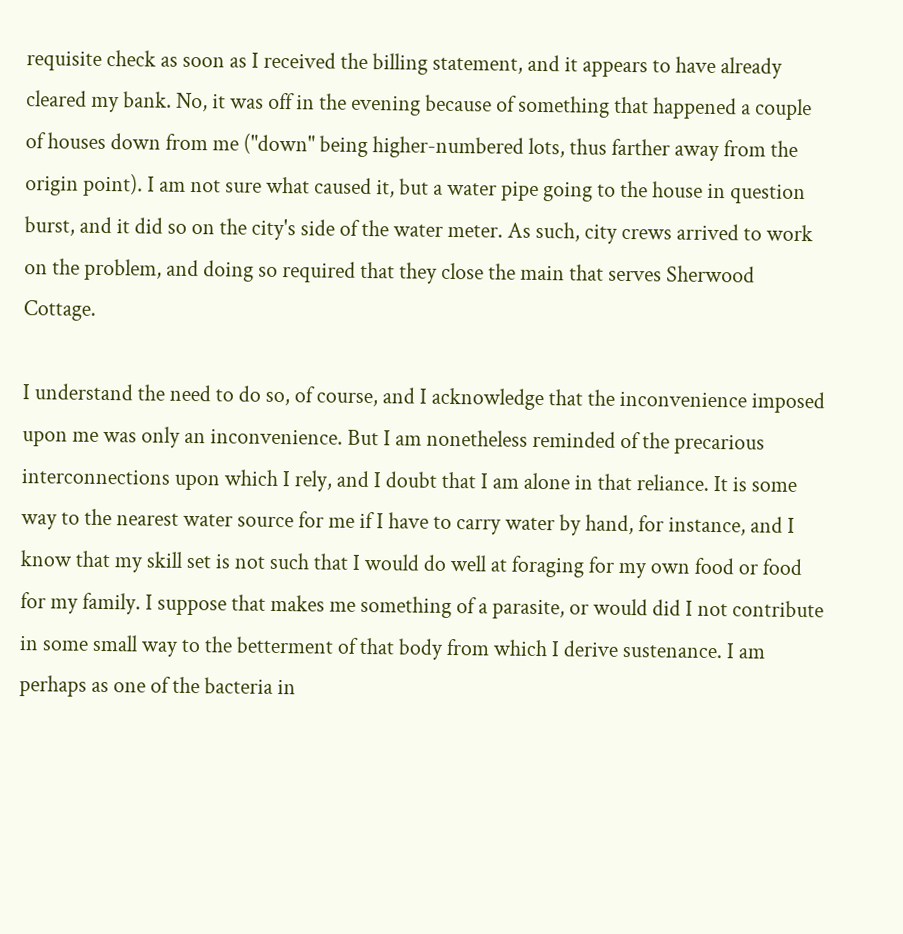requisite check as soon as I received the billing statement, and it appears to have already cleared my bank. No, it was off in the evening because of something that happened a couple of houses down from me ("down" being higher-numbered lots, thus farther away from the origin point). I am not sure what caused it, but a water pipe going to the house in question burst, and it did so on the city's side of the water meter. As such, city crews arrived to work on the problem, and doing so required that they close the main that serves Sherwood Cottage.

I understand the need to do so, of course, and I acknowledge that the inconvenience imposed upon me was only an inconvenience. But I am nonetheless reminded of the precarious interconnections upon which I rely, and I doubt that I am alone in that reliance. It is some way to the nearest water source for me if I have to carry water by hand, for instance, and I know that my skill set is not such that I would do well at foraging for my own food or food for my family. I suppose that makes me something of a parasite, or would did I not contribute in some small way to the betterment of that body from which I derive sustenance. I am perhaps as one of the bacteria in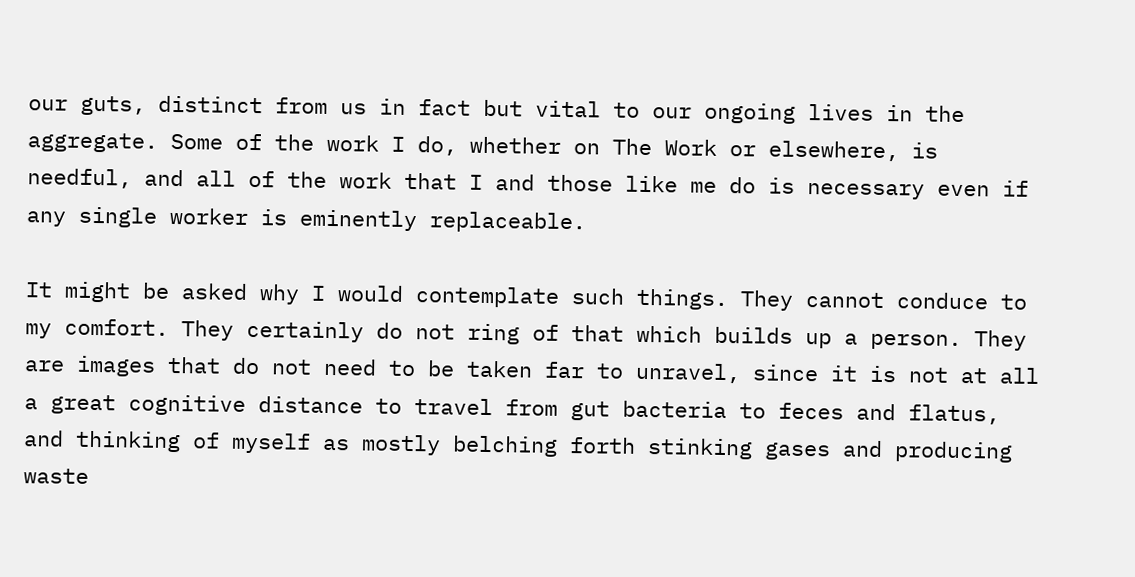our guts, distinct from us in fact but vital to our ongoing lives in the aggregate. Some of the work I do, whether on The Work or elsewhere, is needful, and all of the work that I and those like me do is necessary even if any single worker is eminently replaceable.

It might be asked why I would contemplate such things. They cannot conduce to my comfort. They certainly do not ring of that which builds up a person. They are images that do not need to be taken far to unravel, since it is not at all a great cognitive distance to travel from gut bacteria to feces and flatus, and thinking of myself as mostly belching forth stinking gases and producing waste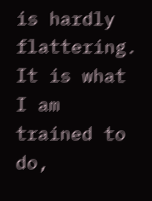is hardly flattering. It is what I am trained to do,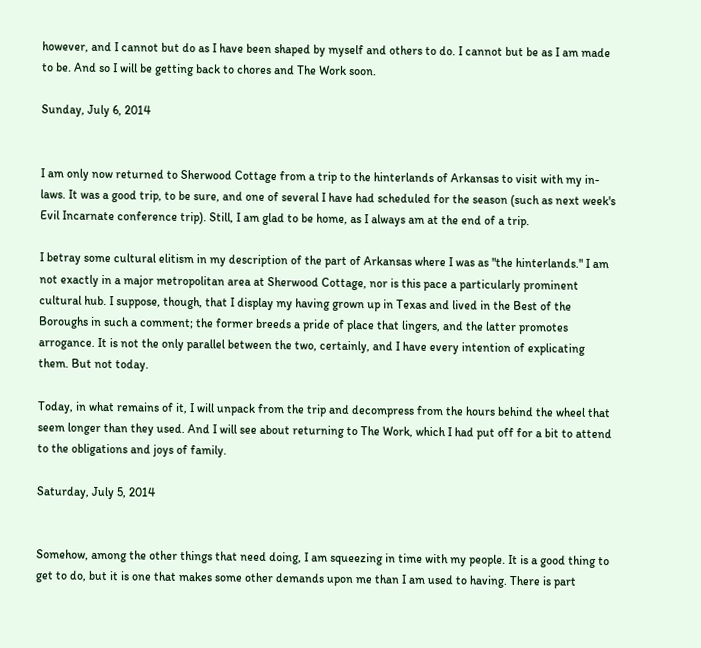however, and I cannot but do as I have been shaped by myself and others to do. I cannot but be as I am made to be. And so I will be getting back to chores and The Work soon.

Sunday, July 6, 2014


I am only now returned to Sherwood Cottage from a trip to the hinterlands of Arkansas to visit with my in-laws. It was a good trip, to be sure, and one of several I have had scheduled for the season (such as next week's Evil Incarnate conference trip). Still, I am glad to be home, as I always am at the end of a trip.

I betray some cultural elitism in my description of the part of Arkansas where I was as "the hinterlands." I am not exactly in a major metropolitan area at Sherwood Cottage, nor is this pace a particularly prominent cultural hub. I suppose, though, that I display my having grown up in Texas and lived in the Best of the Boroughs in such a comment; the former breeds a pride of place that lingers, and the latter promotes arrogance. It is not the only parallel between the two, certainly, and I have every intention of explicating them. But not today.

Today, in what remains of it, I will unpack from the trip and decompress from the hours behind the wheel that seem longer than they used. And I will see about returning to The Work, which I had put off for a bit to attend to the obligations and joys of family.

Saturday, July 5, 2014


Somehow, among the other things that need doing, I am squeezing in time with my people. It is a good thing to get to do, but it is one that makes some other demands upon me than I am used to having. There is part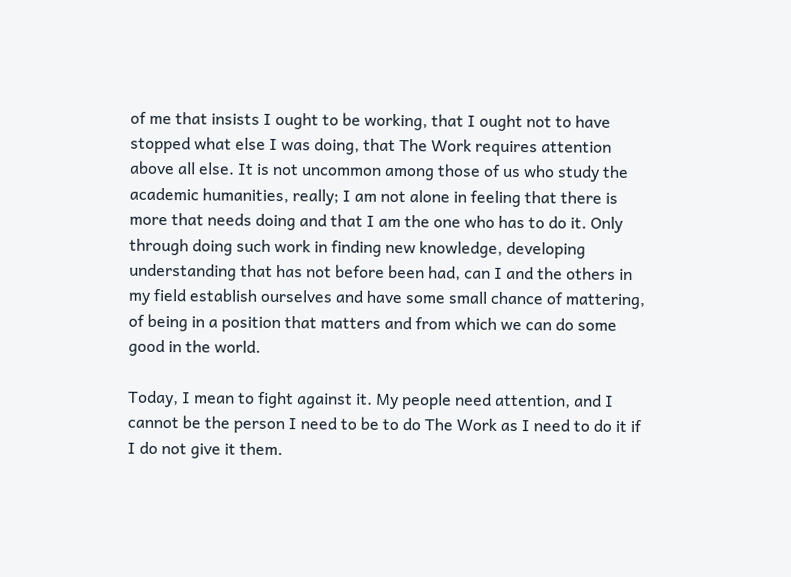of me that insists I ought to be working, that I ought not to have stopped what else I was doing, that The Work requires attention above all else. It is not uncommon among those of us who study the academic humanities, really; I am not alone in feeling that there is more that needs doing and that I am the one who has to do it. Only through doing such work in finding new knowledge, developing understanding that has not before been had, can I and the others in my field establish ourselves and have some small chance of mattering, of being in a position that matters and from which we can do some good in the world.

Today, I mean to fight against it. My people need attention, and I cannot be the person I need to be to do The Work as I need to do it if I do not give it them.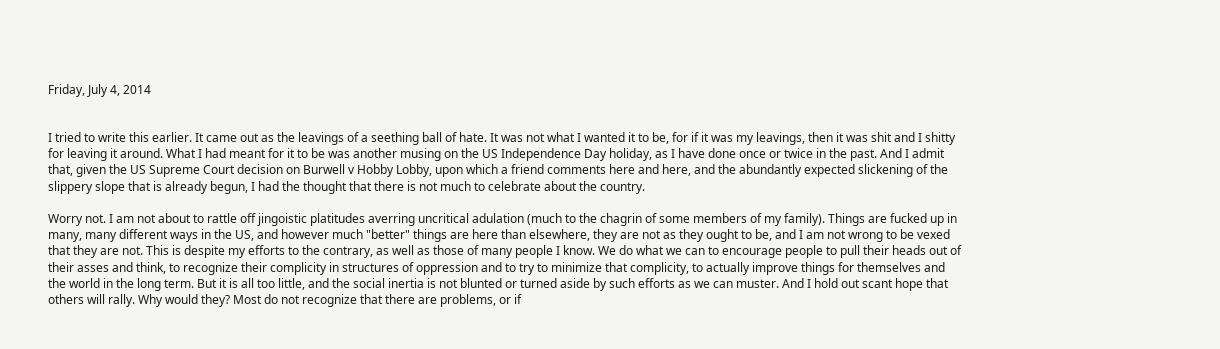Friday, July 4, 2014


I tried to write this earlier. It came out as the leavings of a seething ball of hate. It was not what I wanted it to be, for if it was my leavings, then it was shit and I shitty for leaving it around. What I had meant for it to be was another musing on the US Independence Day holiday, as I have done once or twice in the past. And I admit that, given the US Supreme Court decision on Burwell v Hobby Lobby, upon which a friend comments here and here, and the abundantly expected slickening of the slippery slope that is already begun, I had the thought that there is not much to celebrate about the country.

Worry not. I am not about to rattle off jingoistic platitudes averring uncritical adulation (much to the chagrin of some members of my family). Things are fucked up in many, many different ways in the US, and however much "better" things are here than elsewhere, they are not as they ought to be, and I am not wrong to be vexed that they are not. This is despite my efforts to the contrary, as well as those of many people I know. We do what we can to encourage people to pull their heads out of their asses and think, to recognize their complicity in structures of oppression and to try to minimize that complicity, to actually improve things for themselves and the world in the long term. But it is all too little, and the social inertia is not blunted or turned aside by such efforts as we can muster. And I hold out scant hope that others will rally. Why would they? Most do not recognize that there are problems, or if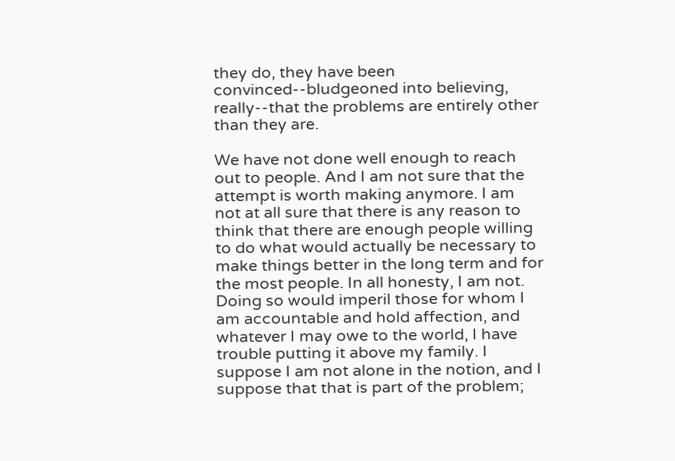they do, they have been convinced--bludgeoned into believing, really--that the problems are entirely other than they are.

We have not done well enough to reach out to people. And I am not sure that the attempt is worth making anymore. I am not at all sure that there is any reason to think that there are enough people willing to do what would actually be necessary to make things better in the long term and for the most people. In all honesty, I am not. Doing so would imperil those for whom I am accountable and hold affection, and whatever I may owe to the world, I have trouble putting it above my family. I suppose I am not alone in the notion, and I suppose that that is part of the problem;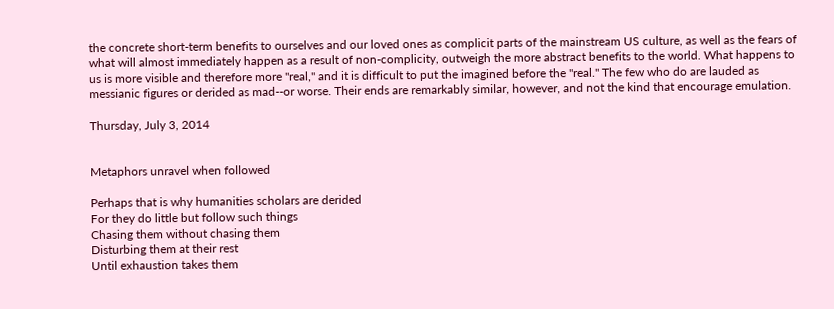the concrete short-term benefits to ourselves and our loved ones as complicit parts of the mainstream US culture, as well as the fears of what will almost immediately happen as a result of non-complicity, outweigh the more abstract benefits to the world. What happens to us is more visible and therefore more "real," and it is difficult to put the imagined before the "real." The few who do are lauded as messianic figures or derided as mad--or worse. Their ends are remarkably similar, however, and not the kind that encourage emulation.

Thursday, July 3, 2014


Metaphors unravel when followed

Perhaps that is why humanities scholars are derided
For they do little but follow such things
Chasing them without chasing them
Disturbing them at their rest
Until exhaustion takes them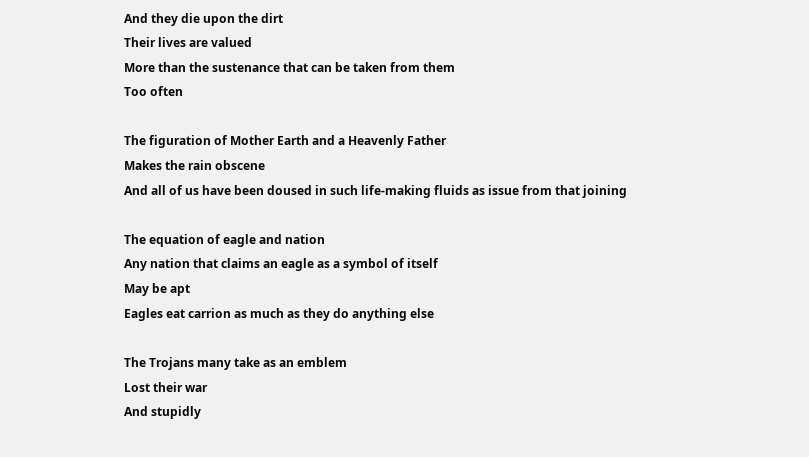And they die upon the dirt
Their lives are valued
More than the sustenance that can be taken from them
Too often

The figuration of Mother Earth and a Heavenly Father
Makes the rain obscene
And all of us have been doused in such life-making fluids as issue from that joining

The equation of eagle and nation
Any nation that claims an eagle as a symbol of itself
May be apt
Eagles eat carrion as much as they do anything else

The Trojans many take as an emblem
Lost their war
And stupidly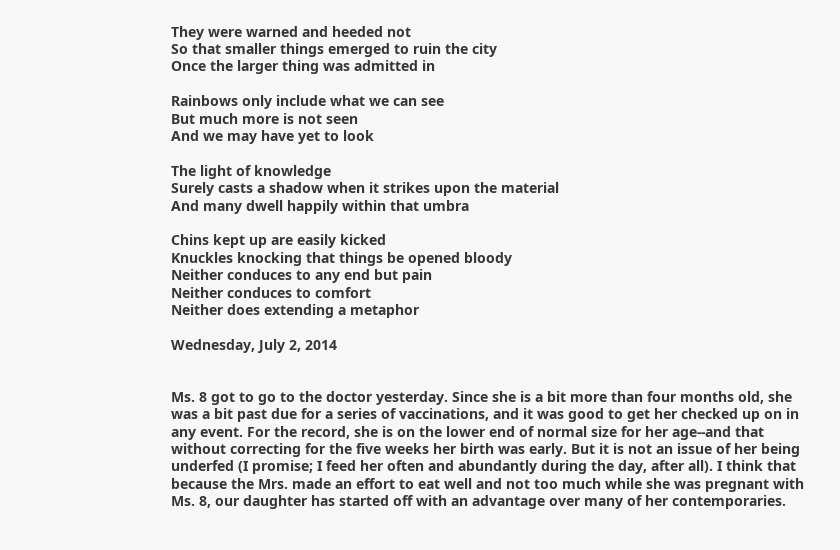They were warned and heeded not
So that smaller things emerged to ruin the city
Once the larger thing was admitted in

Rainbows only include what we can see
But much more is not seen
And we may have yet to look

The light of knowledge
Surely casts a shadow when it strikes upon the material
And many dwell happily within that umbra

Chins kept up are easily kicked
Knuckles knocking that things be opened bloody
Neither conduces to any end but pain
Neither conduces to comfort
Neither does extending a metaphor

Wednesday, July 2, 2014


Ms. 8 got to go to the doctor yesterday. Since she is a bit more than four months old, she was a bit past due for a series of vaccinations, and it was good to get her checked up on in any event. For the record, she is on the lower end of normal size for her age--and that without correcting for the five weeks her birth was early. But it is not an issue of her being underfed (I promise; I feed her often and abundantly during the day, after all). I think that because the Mrs. made an effort to eat well and not too much while she was pregnant with Ms. 8, our daughter has started off with an advantage over many of her contemporaries.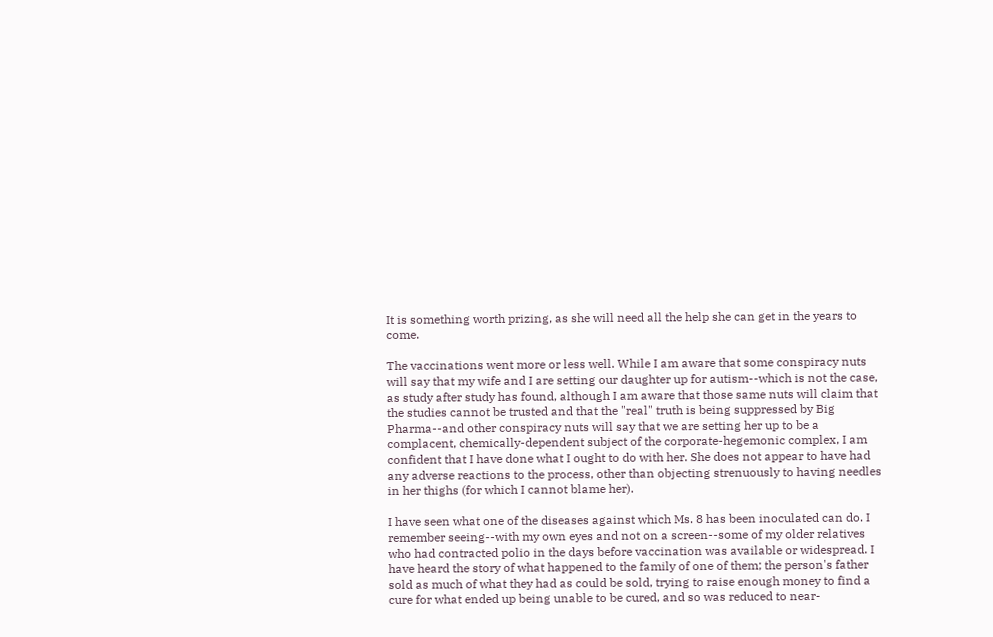It is something worth prizing, as she will need all the help she can get in the years to come.

The vaccinations went more or less well. While I am aware that some conspiracy nuts will say that my wife and I are setting our daughter up for autism--which is not the case, as study after study has found, although I am aware that those same nuts will claim that the studies cannot be trusted and that the "real" truth is being suppressed by Big Pharma--and other conspiracy nuts will say that we are setting her up to be a complacent, chemically-dependent subject of the corporate-hegemonic complex, I am confident that I have done what I ought to do with her. She does not appear to have had any adverse reactions to the process, other than objecting strenuously to having needles in her thighs (for which I cannot blame her).

I have seen what one of the diseases against which Ms. 8 has been inoculated can do. I remember seeing--with my own eyes and not on a screen--some of my older relatives who had contracted polio in the days before vaccination was available or widespread. I have heard the story of what happened to the family of one of them; the person's father sold as much of what they had as could be sold, trying to raise enough money to find a cure for what ended up being unable to be cured, and so was reduced to near-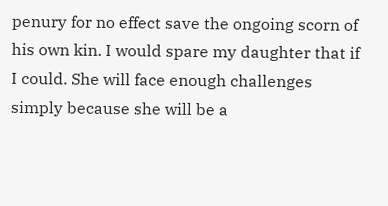penury for no effect save the ongoing scorn of his own kin. I would spare my daughter that if I could. She will face enough challenges simply because she will be a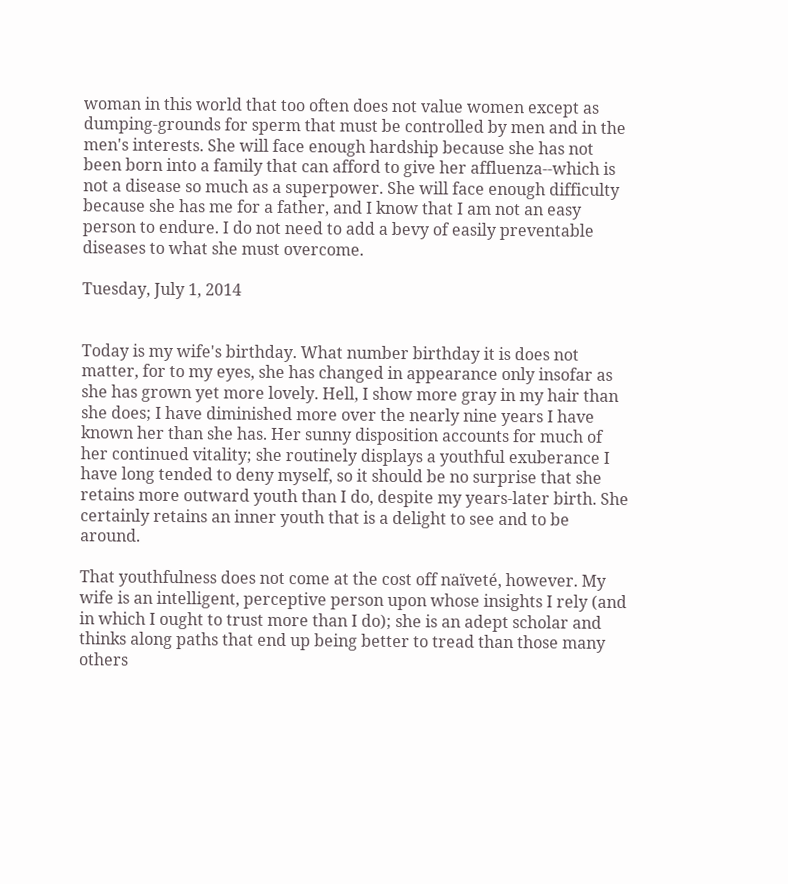woman in this world that too often does not value women except as dumping-grounds for sperm that must be controlled by men and in the men's interests. She will face enough hardship because she has not been born into a family that can afford to give her affluenza--which is not a disease so much as a superpower. She will face enough difficulty because she has me for a father, and I know that I am not an easy person to endure. I do not need to add a bevy of easily preventable diseases to what she must overcome.

Tuesday, July 1, 2014


Today is my wife's birthday. What number birthday it is does not matter, for to my eyes, she has changed in appearance only insofar as she has grown yet more lovely. Hell, I show more gray in my hair than she does; I have diminished more over the nearly nine years I have known her than she has. Her sunny disposition accounts for much of her continued vitality; she routinely displays a youthful exuberance I have long tended to deny myself, so it should be no surprise that she retains more outward youth than I do, despite my years-later birth. She certainly retains an inner youth that is a delight to see and to be around.

That youthfulness does not come at the cost off naïveté, however. My wife is an intelligent, perceptive person upon whose insights I rely (and in which I ought to trust more than I do); she is an adept scholar and thinks along paths that end up being better to tread than those many others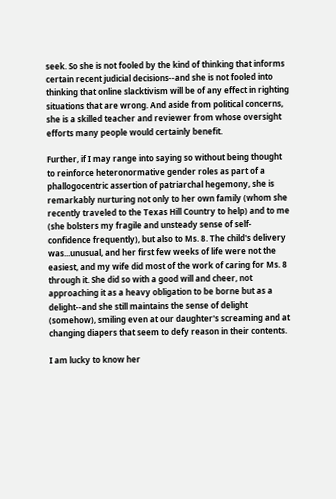seek. So she is not fooled by the kind of thinking that informs certain recent judicial decisions--and she is not fooled into thinking that online slacktivism will be of any effect in righting situations that are wrong. And aside from political concerns, she is a skilled teacher and reviewer from whose oversight efforts many people would certainly benefit.

Further, if I may range into saying so without being thought to reinforce heteronormative gender roles as part of a phallogocentric assertion of patriarchal hegemony, she is remarkably nurturing not only to her own family (whom she recently traveled to the Texas Hill Country to help) and to me (she bolsters my fragile and unsteady sense of self-confidence frequently), but also to Ms. 8. The child's delivery was...unusual, and her first few weeks of life were not the easiest, and my wife did most of the work of caring for Ms. 8 through it. She did so with a good will and cheer, not approaching it as a heavy obligation to be borne but as a delight--and she still maintains the sense of delight (somehow), smiling even at our daughter's screaming and at changing diapers that seem to defy reason in their contents.

I am lucky to know her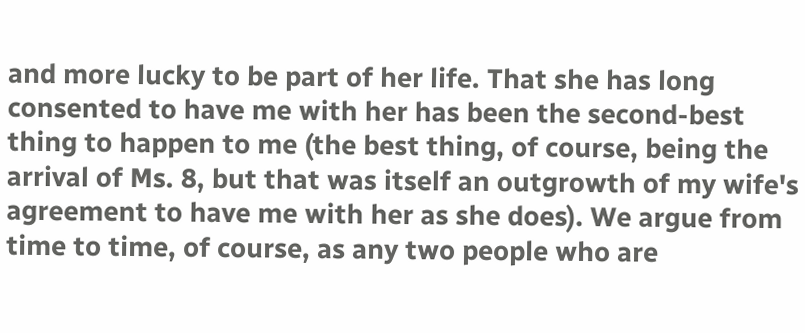and more lucky to be part of her life. That she has long consented to have me with her has been the second-best thing to happen to me (the best thing, of course, being the arrival of Ms. 8, but that was itself an outgrowth of my wife's agreement to have me with her as she does). We argue from time to time, of course, as any two people who are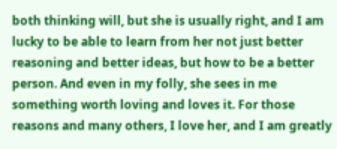both thinking will, but she is usually right, and I am lucky to be able to learn from her not just better reasoning and better ideas, but how to be a better person. And even in my folly, she sees in me something worth loving and loves it. For those reasons and many others, I love her, and I am greatly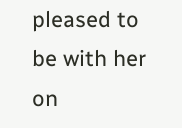pleased to be with her on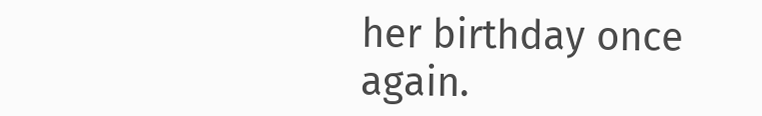her birthday once again.